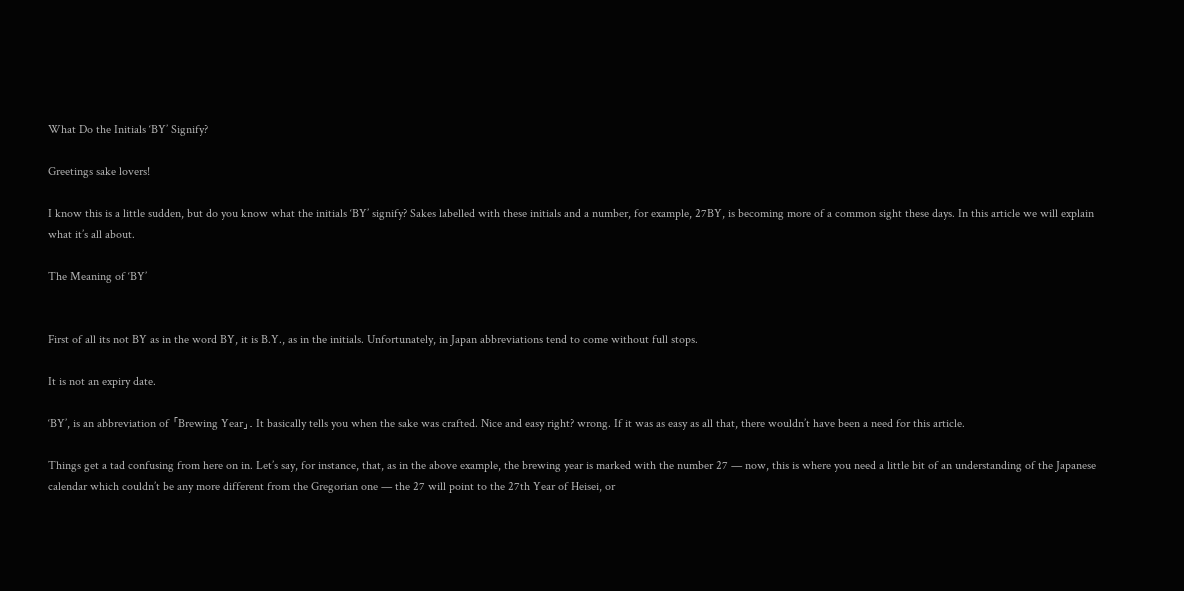What Do the Initials ‘BY’ Signify?

Greetings sake lovers!

I know this is a little sudden, but do you know what the initials ‘BY’ signify? Sakes labelled with these initials and a number, for example, 27BY, is becoming more of a common sight these days. In this article we will explain what it’s all about.

The Meaning of ‘BY’


First of all its not BY as in the word BY, it is B.Y., as in the initials. Unfortunately, in Japan abbreviations tend to come without full stops.

It is not an expiry date.

‘BY’, is an abbreviation of 「Brewing Year」. It basically tells you when the sake was crafted. Nice and easy right? wrong. If it was as easy as all that, there wouldn’t have been a need for this article.

Things get a tad confusing from here on in. Let’s say, for instance, that, as in the above example, the brewing year is marked with the number 27 — now, this is where you need a little bit of an understanding of the Japanese calendar which couldn’t be any more different from the Gregorian one — the 27 will point to the 27th Year of Heisei, or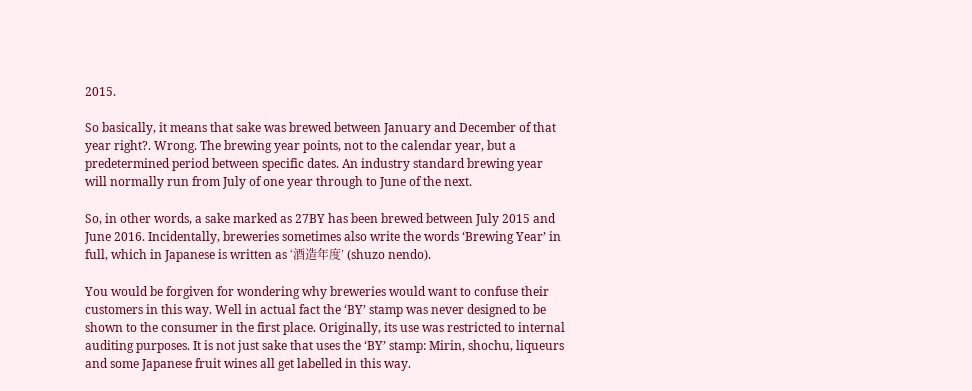2015.

So basically, it means that sake was brewed between January and December of that year right?. Wrong. The brewing year points, not to the calendar year, but a predetermined period between specific dates. An industry standard brewing year will normally run from July of one year through to June of the next.

So, in other words, a sake marked as 27BY has been brewed between July 2015 and June 2016. Incidentally, breweries sometimes also write the words ‘Brewing Year’ in full, which in Japanese is written as ‘酒造年度’ (shuzo nendo).

You would be forgiven for wondering why breweries would want to confuse their customers in this way. Well in actual fact the ‘BY’ stamp was never designed to be shown to the consumer in the first place. Originally, its use was restricted to internal auditing purposes. It is not just sake that uses the ‘BY’ stamp: Mirin, shochu, liqueurs and some Japanese fruit wines all get labelled in this way.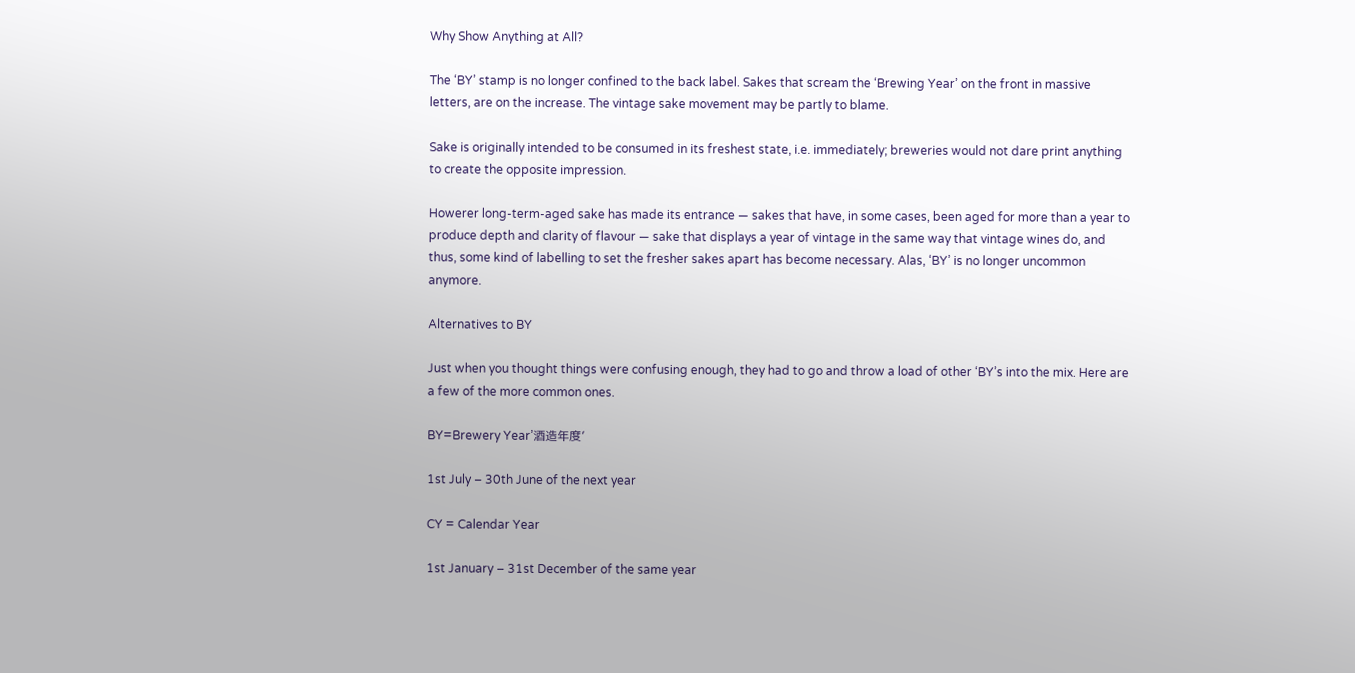Why Show Anything at All?

The ‘BY’ stamp is no longer confined to the back label. Sakes that scream the ‘Brewing Year’ on the front in massive letters, are on the increase. The vintage sake movement may be partly to blame.

Sake is originally intended to be consumed in its freshest state, i.e. immediately; breweries would not dare print anything to create the opposite impression.

Howerer long-term-aged sake has made its entrance — sakes that have, in some cases, been aged for more than a year to produce depth and clarity of flavour — sake that displays a year of vintage in the same way that vintage wines do, and thus, some kind of labelling to set the fresher sakes apart has become necessary. Alas, ‘BY’ is no longer uncommon anymore.

Alternatives to BY

Just when you thought things were confusing enough, they had to go and throw a load of other ‘BY’s into the mix. Here are a few of the more common ones.

BY=Brewery Year’酒造年度’

1st July – 30th June of the next year

CY = Calendar Year

1st January – 31st December of the same year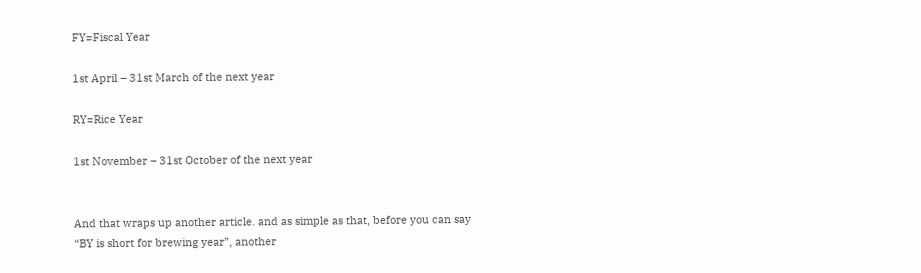FY=Fiscal Year

1st April – 31st March of the next year

RY=Rice Year

1st November – 31st October of the next year


And that wraps up another article. and as simple as that, before you can say “BY is short for brewing year”, another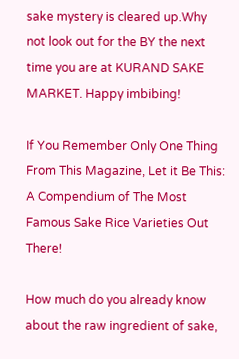sake mystery is cleared up.Why not look out for the BY the next time you are at KURAND SAKE MARKET. Happy imbibing!

If You Remember Only One Thing From This Magazine, Let it Be This: A Compendium of The Most Famous Sake Rice Varieties Out There!

How much do you already know about the raw ingredient of sake,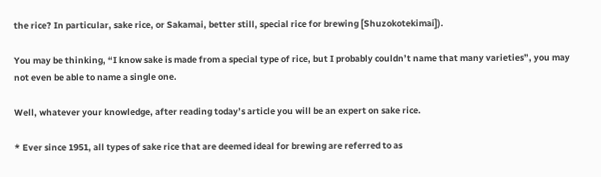the rice? In particular, sake rice, or Sakamai, better still, special rice for brewing [Shuzokotekimai]).

You may be thinking, “I know sake is made from a special type of rice, but I probably couldn’t name that many varieties”, you may not even be able to name a single one.

Well, whatever your knowledge, after reading today’s article you will be an expert on sake rice.

* Ever since 1951, all types of sake rice that are deemed ideal for brewing are referred to as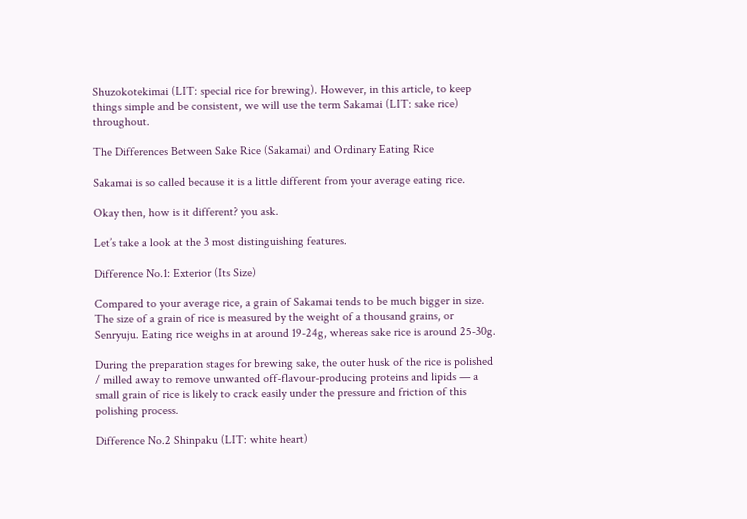Shuzokotekimai (LIT: special rice for brewing). However, in this article, to keep things simple and be consistent, we will use the term Sakamai (LIT: sake rice) throughout.

The Differences Between Sake Rice (Sakamai) and Ordinary Eating Rice

Sakamai is so called because it is a little different from your average eating rice.

Okay then, how is it different? you ask.

Let’s take a look at the 3 most distinguishing features.

Difference No.1: Exterior (Its Size)

Compared to your average rice, a grain of Sakamai tends to be much bigger in size. The size of a grain of rice is measured by the weight of a thousand grains, or Senryuju. Eating rice weighs in at around 19-24g, whereas sake rice is around 25-30g.

During the preparation stages for brewing sake, the outer husk of the rice is polished / milled away to remove unwanted off-flavour-producing proteins and lipids — a small grain of rice is likely to crack easily under the pressure and friction of this polishing process.

Difference No.2 Shinpaku (LIT: white heart)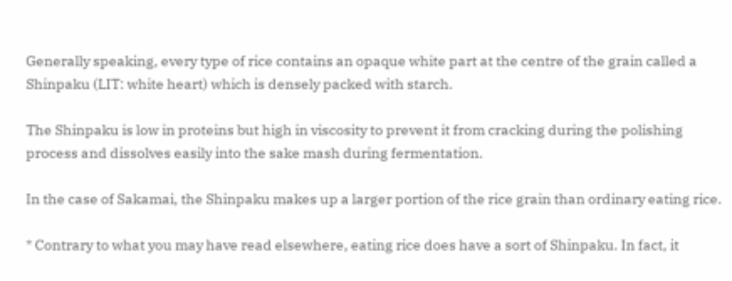Generally speaking, every type of rice contains an opaque white part at the centre of the grain called a Shinpaku (LIT: white heart) which is densely packed with starch.

The Shinpaku is low in proteins but high in viscosity to prevent it from cracking during the polishing process and dissolves easily into the sake mash during fermentation.

In the case of Sakamai, the Shinpaku makes up a larger portion of the rice grain than ordinary eating rice.

* Contrary to what you may have read elsewhere, eating rice does have a sort of Shinpaku. In fact, it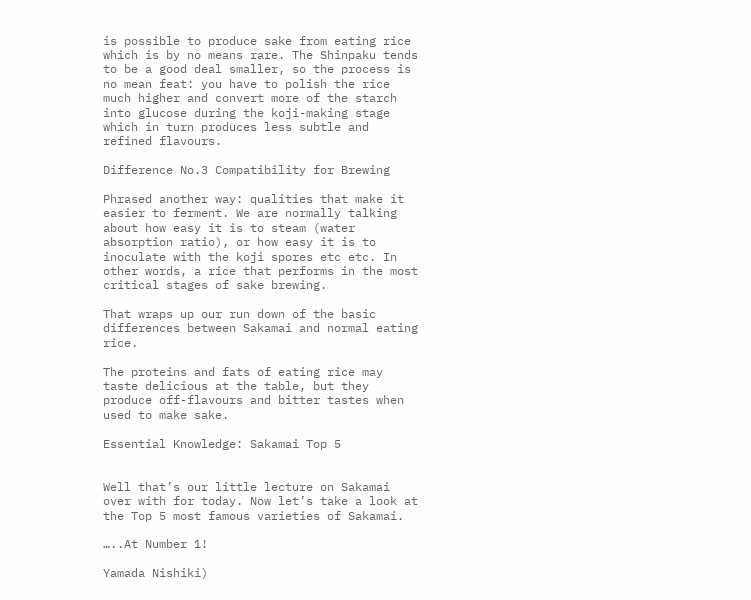is possible to produce sake from eating rice which is by no means rare. The Shinpaku tends to be a good deal smaller, so the process is no mean feat: you have to polish the rice much higher and convert more of the starch into glucose during the koji-making stage which in turn produces less subtle and refined flavours.

Difference No.3 Compatibility for Brewing

Phrased another way: qualities that make it easier to ferment. We are normally talking about how easy it is to steam (water absorption ratio), or how easy it is to inoculate with the koji spores etc etc. In other words, a rice that performs in the most critical stages of sake brewing.

That wraps up our run down of the basic differences between Sakamai and normal eating rice.

The proteins and fats of eating rice may taste delicious at the table, but they produce off-flavours and bitter tastes when used to make sake.

Essential Knowledge: Sakamai Top 5


Well that’s our little lecture on Sakamai over with for today. Now let’s take a look at the Top 5 most famous varieties of Sakamai.

…..At Number 1!

Yamada Nishiki)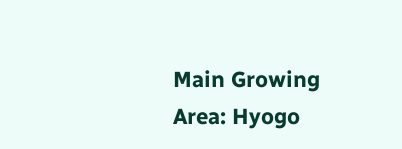Main Growing Area: Hyogo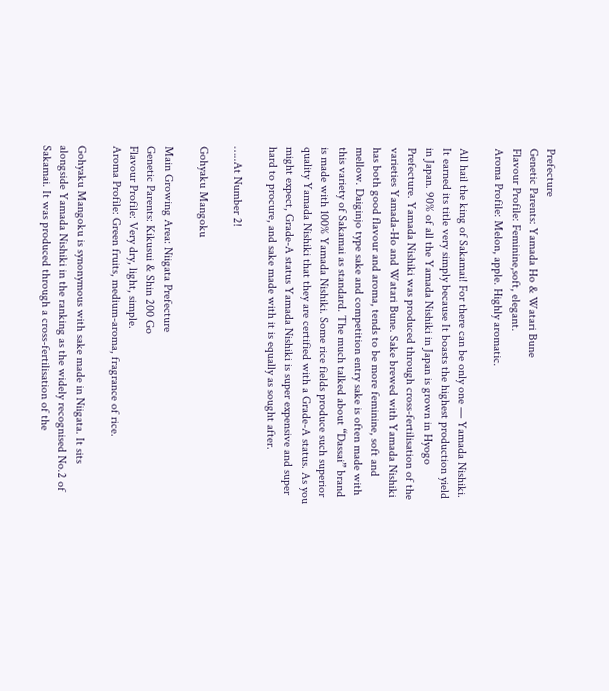Prefecture
Genetic Parents: Yamada Ho & Watari Bune
Flavour Profile: Feminine,soft, elegant.
Aroma Profile: Melon, apple. Highly aromatic.

All hail the king of Sakamai! For there can be only one — Yamada Nishiki. It earned its title very simply because It boasts the highest production yield in Japan. 90% of all the Yamada Nishiki in Japan is grown in Hyogo Prefecture. Yamada Nishiki was produced through cross-fertilisation of the varieties Yamada-Ho and Watari Bune. Sake brewed with Yamada Nishiki has both good flavour and aroma, tends to be more feminine, soft and mellow. Daiginjo type sake and competition entry sake is often made with this variety of Sakamai as standard. The much talked about “Dassai” brand is made with 100% Yamada Nishiki. Some rice fields produce such superior quality Yamada Nishiki that they are certified with a Grade-A status. As you might expect, Grade-A status Yamada Nishiki is super expensive and super hard to procure, and sake made with it is equally as sought after.

…..At Number 2!

Gohyaku Mangoku

Main Growing Area: Niigata Prefecture
Genetic Parents: Kikusui & Shin 200 Go
Flavour Profile: Very dry, light, simple.
Aroma Profile: Green fruits, medium-aroma, fragrance of rice.

Gohyaku Mangoku is synonymous with sake made in Niigata. It sits alongside Yamada Nishiki in the ranking as the widely recognised No.2 of Sakamai. It was produced through a cross-fertilisation of the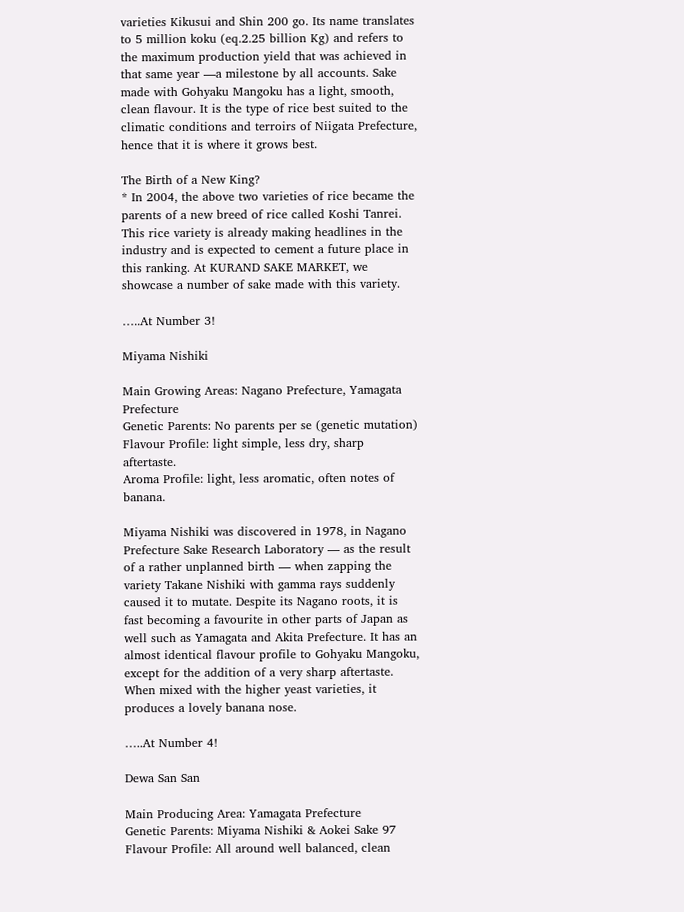varieties Kikusui and Shin 200 go. Its name translates to 5 million koku (eq.2.25 billion Kg) and refers to the maximum production yield that was achieved in that same year —a milestone by all accounts. Sake made with Gohyaku Mangoku has a light, smooth, clean flavour. It is the type of rice best suited to the climatic conditions and terroirs of Niigata Prefecture, hence that it is where it grows best.

The Birth of a New King?
* In 2004, the above two varieties of rice became the parents of a new breed of rice called Koshi Tanrei. This rice variety is already making headlines in the industry and is expected to cement a future place in this ranking. At KURAND SAKE MARKET, we showcase a number of sake made with this variety.

…..At Number 3!

Miyama Nishiki

Main Growing Areas: Nagano Prefecture, Yamagata Prefecture
Genetic Parents: No parents per se (genetic mutation)
Flavour Profile: light simple, less dry, sharp aftertaste.
Aroma Profile: light, less aromatic, often notes of banana.

Miyama Nishiki was discovered in 1978, in Nagano Prefecture Sake Research Laboratory — as the result of a rather unplanned birth — when zapping the variety Takane Nishiki with gamma rays suddenly caused it to mutate. Despite its Nagano roots, it is fast becoming a favourite in other parts of Japan as well such as Yamagata and Akita Prefecture. It has an almost identical flavour profile to Gohyaku Mangoku, except for the addition of a very sharp aftertaste. When mixed with the higher yeast varieties, it produces a lovely banana nose.

…..At Number 4!

Dewa San San

Main Producing Area: Yamagata Prefecture
Genetic Parents: Miyama Nishiki & Aokei Sake 97
Flavour Profile: All around well balanced, clean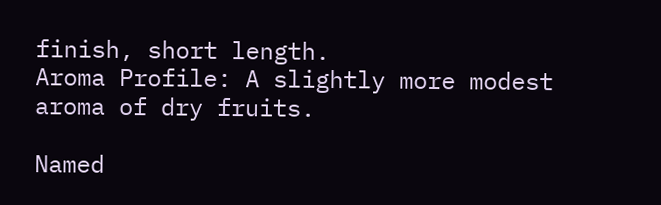finish, short length.
Aroma Profile: A slightly more modest aroma of dry fruits.

Named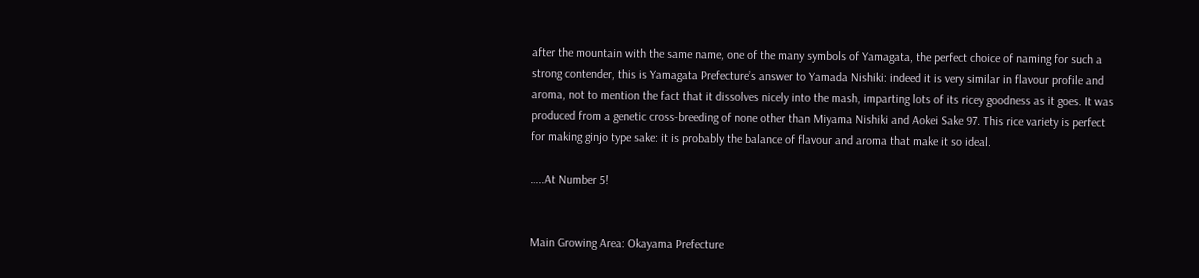after the mountain with the same name, one of the many symbols of Yamagata, the perfect choice of naming for such a strong contender, this is Yamagata Prefecture’s answer to Yamada Nishiki: indeed it is very similar in flavour profile and aroma, not to mention the fact that it dissolves nicely into the mash, imparting lots of its ricey goodness as it goes. It was produced from a genetic cross-breeding of none other than Miyama Nishiki and Aokei Sake 97. This rice variety is perfect for making ginjo type sake: it is probably the balance of flavour and aroma that make it so ideal.

…..At Number 5!


Main Growing Area: Okayama Prefecture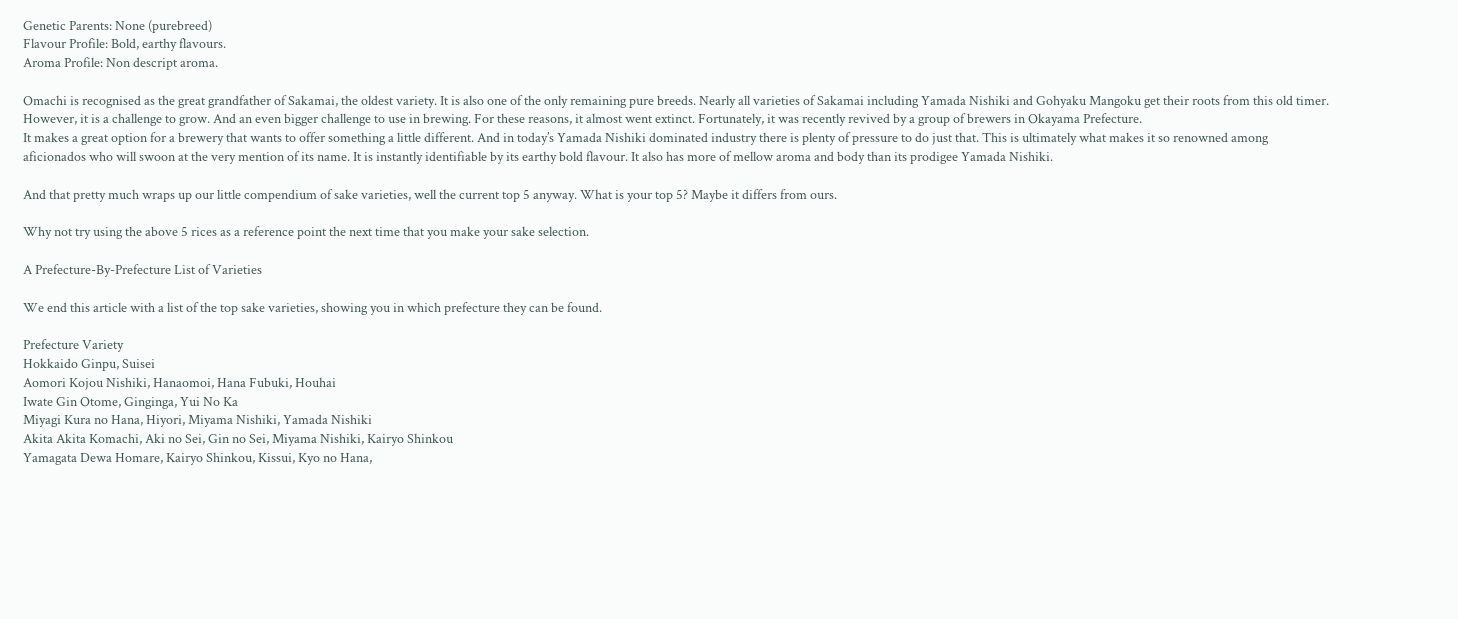Genetic Parents: None (purebreed)
Flavour Profile: Bold, earthy flavours.
Aroma Profile: Non descript aroma.

Omachi is recognised as the great grandfather of Sakamai, the oldest variety. It is also one of the only remaining pure breeds. Nearly all varieties of Sakamai including Yamada Nishiki and Gohyaku Mangoku get their roots from this old timer. However, it is a challenge to grow. And an even bigger challenge to use in brewing. For these reasons, it almost went extinct. Fortunately, it was recently revived by a group of brewers in Okayama Prefecture.
It makes a great option for a brewery that wants to offer something a little different. And in today’s Yamada Nishiki dominated industry there is plenty of pressure to do just that. This is ultimately what makes it so renowned among aficionados who will swoon at the very mention of its name. It is instantly identifiable by its earthy bold flavour. It also has more of mellow aroma and body than its prodigee Yamada Nishiki.

And that pretty much wraps up our little compendium of sake varieties, well the current top 5 anyway. What is your top 5? Maybe it differs from ours.

Why not try using the above 5 rices as a reference point the next time that you make your sake selection.

A Prefecture-By-Prefecture List of Varieties

We end this article with a list of the top sake varieties, showing you in which prefecture they can be found.

Prefecture Variety
Hokkaido Ginpu, Suisei
Aomori Kojou Nishiki, Hanaomoi, Hana Fubuki, Houhai
Iwate Gin Otome, Ginginga, Yui No Ka
Miyagi Kura no Hana, Hiyori, Miyama Nishiki, Yamada Nishiki
Akita Akita Komachi, Aki no Sei, Gin no Sei, Miyama Nishiki, Kairyo Shinkou
Yamagata Dewa Homare, Kairyo Shinkou, Kissui, Kyo no Hana,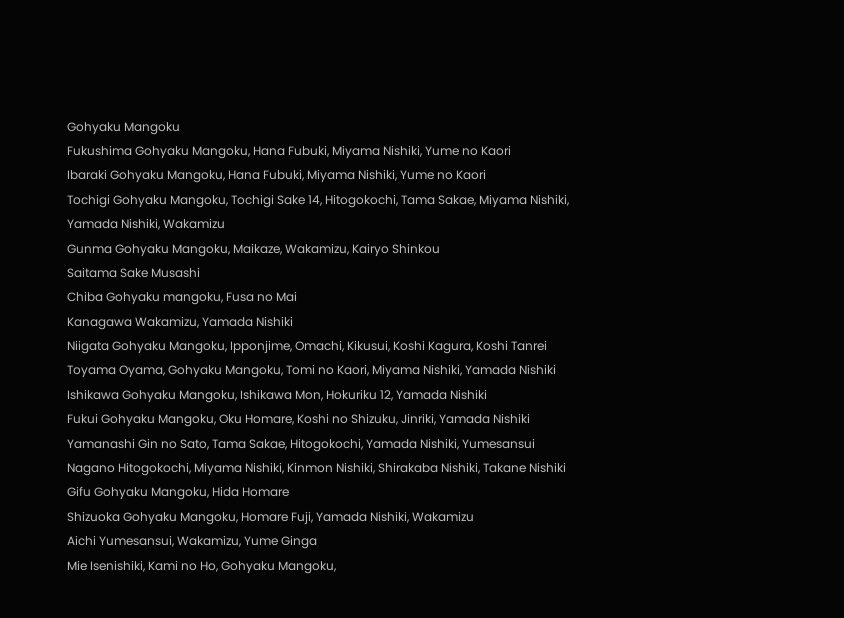Gohyaku Mangoku
Fukushima Gohyaku Mangoku, Hana Fubuki, Miyama Nishiki, Yume no Kaori
Ibaraki Gohyaku Mangoku, Hana Fubuki, Miyama Nishiki, Yume no Kaori
Tochigi Gohyaku Mangoku, Tochigi Sake 14, Hitogokochi, Tama Sakae, Miyama Nishiki, Yamada Nishiki, Wakamizu
Gunma Gohyaku Mangoku, Maikaze, Wakamizu, Kairyo Shinkou
Saitama Sake Musashi
Chiba Gohyaku mangoku, Fusa no Mai
Kanagawa Wakamizu, Yamada Nishiki
Niigata Gohyaku Mangoku, Ipponjime, Omachi, Kikusui, Koshi Kagura, Koshi Tanrei
Toyama Oyama, Gohyaku Mangoku, Tomi no Kaori, Miyama Nishiki, Yamada Nishiki
Ishikawa Gohyaku Mangoku, Ishikawa Mon, Hokuriku 12, Yamada Nishiki
Fukui Gohyaku Mangoku, Oku Homare, Koshi no Shizuku, Jinriki, Yamada Nishiki
Yamanashi Gin no Sato, Tama Sakae, Hitogokochi, Yamada Nishiki, Yumesansui
Nagano Hitogokochi, Miyama Nishiki, Kinmon Nishiki, Shirakaba Nishiki, Takane Nishiki
Gifu Gohyaku Mangoku, Hida Homare
Shizuoka Gohyaku Mangoku, Homare Fuji, Yamada Nishiki, Wakamizu
Aichi Yumesansui, Wakamizu, Yume Ginga
Mie Isenishiki, Kami no Ho, Gohyaku Mangoku,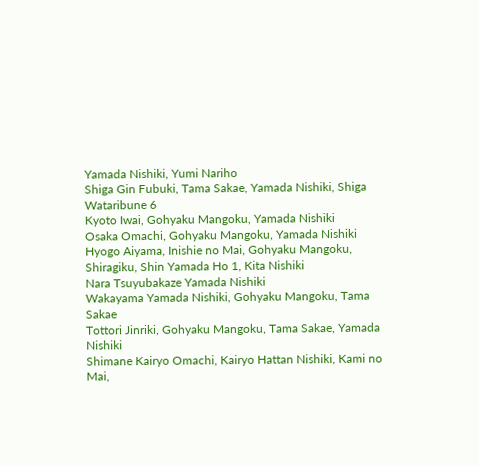Yamada Nishiki, Yumi Nariho
Shiga Gin Fubuki, Tama Sakae, Yamada Nishiki, Shiga Wataribune 6
Kyoto Iwai, Gohyaku Mangoku, Yamada Nishiki
Osaka Omachi, Gohyaku Mangoku, Yamada Nishiki
Hyogo Aiyama, Inishie no Mai, Gohyaku Mangoku, Shiragiku, Shin Yamada Ho 1, Kita Nishiki
Nara Tsuyubakaze Yamada Nishiki
Wakayama Yamada Nishiki, Gohyaku Mangoku, Tama Sakae
Tottori Jinriki, Gohyaku Mangoku, Tama Sakae, Yamada Nishiki
Shimane Kairyo Omachi, Kairyo Hattan Nishiki, Kami no Mai,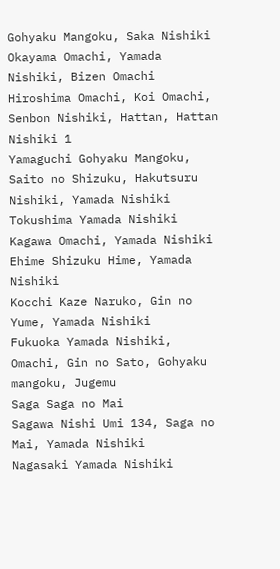Gohyaku Mangoku, Saka Nishiki
Okayama Omachi, Yamada Nishiki, Bizen Omachi
Hiroshima Omachi, Koi Omachi, Senbon Nishiki, Hattan, Hattan Nishiki 1
Yamaguchi Gohyaku Mangoku, Saito no Shizuku, Hakutsuru Nishiki, Yamada Nishiki
Tokushima Yamada Nishiki
Kagawa Omachi, Yamada Nishiki
Ehime Shizuku Hime, Yamada Nishiki
Kocchi Kaze Naruko, Gin no Yume, Yamada Nishiki
Fukuoka Yamada Nishiki, Omachi, Gin no Sato, Gohyaku mangoku, Jugemu
Saga Saga no Mai
Sagawa Nishi Umi 134, Saga no Mai, Yamada Nishiki
Nagasaki Yamada Nishiki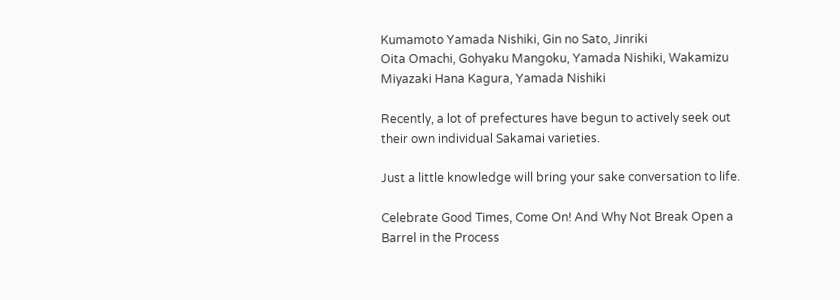Kumamoto Yamada Nishiki, Gin no Sato, Jinriki
Oita Omachi, Gohyaku Mangoku, Yamada Nishiki, Wakamizu
Miyazaki Hana Kagura, Yamada Nishiki

Recently, a lot of prefectures have begun to actively seek out their own individual Sakamai varieties.

Just a little knowledge will bring your sake conversation to life.

Celebrate Good Times, Come On! And Why Not Break Open a Barrel in the Process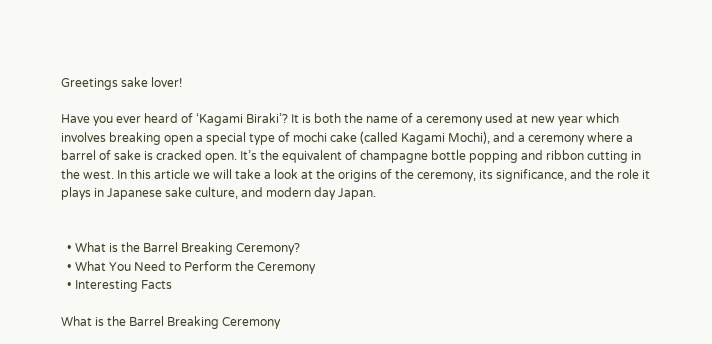Greetings sake lover!

Have you ever heard of ‘Kagami Biraki’? It is both the name of a ceremony used at new year which involves breaking open a special type of mochi cake (called Kagami Mochi), and a ceremony where a barrel of sake is cracked open. It’s the equivalent of champagne bottle popping and ribbon cutting in the west. In this article we will take a look at the origins of the ceremony, its significance, and the role it plays in Japanese sake culture, and modern day Japan.


  • What is the Barrel Breaking Ceremony?
  • What You Need to Perform the Ceremony
  • Interesting Facts

What is the Barrel Breaking Ceremony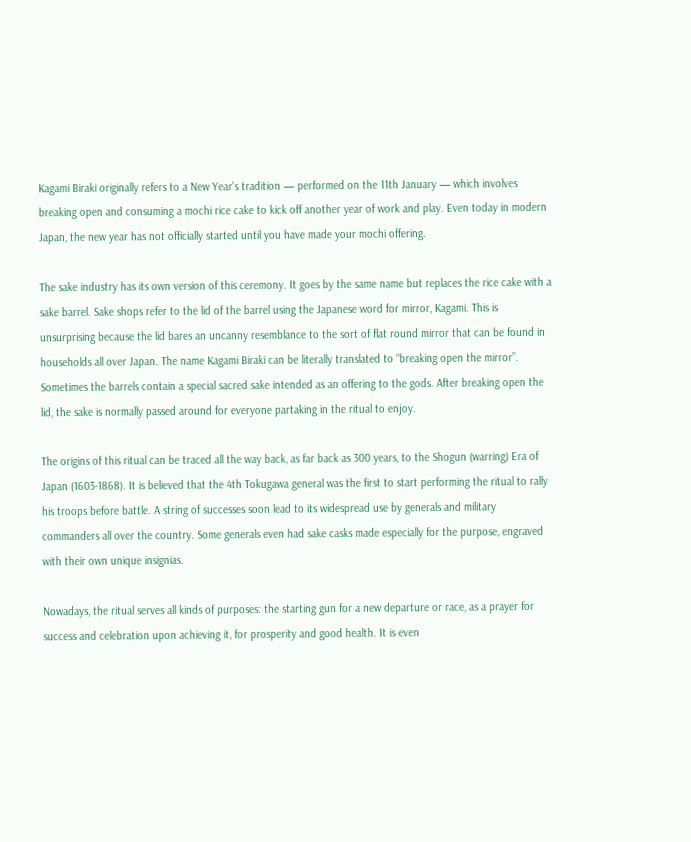Kagami Biraki originally refers to a New Year’s tradition — performed on the 11th January — which involves breaking open and consuming a mochi rice cake to kick off another year of work and play. Even today in modern Japan, the new year has not officially started until you have made your mochi offering.

The sake industry has its own version of this ceremony. It goes by the same name but replaces the rice cake with a sake barrel. Sake shops refer to the lid of the barrel using the Japanese word for mirror, Kagami. This is unsurprising because the lid bares an uncanny resemblance to the sort of flat round mirror that can be found in households all over Japan. The name Kagami Biraki can be literally translated to “breaking open the mirror”. Sometimes the barrels contain a special sacred sake intended as an offering to the gods. After breaking open the lid, the sake is normally passed around for everyone partaking in the ritual to enjoy.

The origins of this ritual can be traced all the way back, as far back as 300 years, to the Shogun (warring) Era of Japan (1603-1868). It is believed that the 4th Tokugawa general was the first to start performing the ritual to rally his troops before battle. A string of successes soon lead to its widespread use by generals and military commanders all over the country. Some generals even had sake casks made especially for the purpose, engraved with their own unique insignias.

Nowadays, the ritual serves all kinds of purposes: the starting gun for a new departure or race, as a prayer for success and celebration upon achieving it, for prosperity and good health. It is even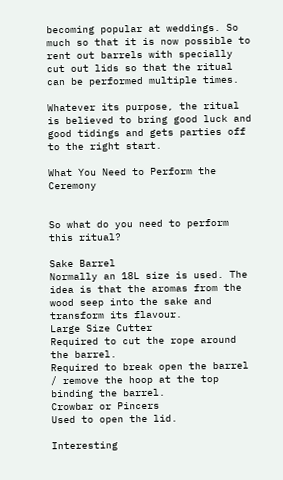becoming popular at weddings. So much so that it is now possible to rent out barrels with specially cut out lids so that the ritual can be performed multiple times.

Whatever its purpose, the ritual is believed to bring good luck and good tidings and gets parties off to the right start.

What You Need to Perform the Ceremony


So what do you need to perform this ritual?

Sake Barrel
Normally an 18L size is used. The idea is that the aromas from the wood seep into the sake and transform its flavour.
Large Size Cutter
Required to cut the rope around the barrel.
Required to break open the barrel / remove the hoop at the top binding the barrel.
Crowbar or Pincers
Used to open the lid.

Interesting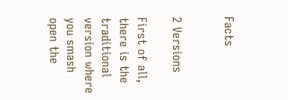Facts


2 Versions

First of all, there is the traditional version where you smash open the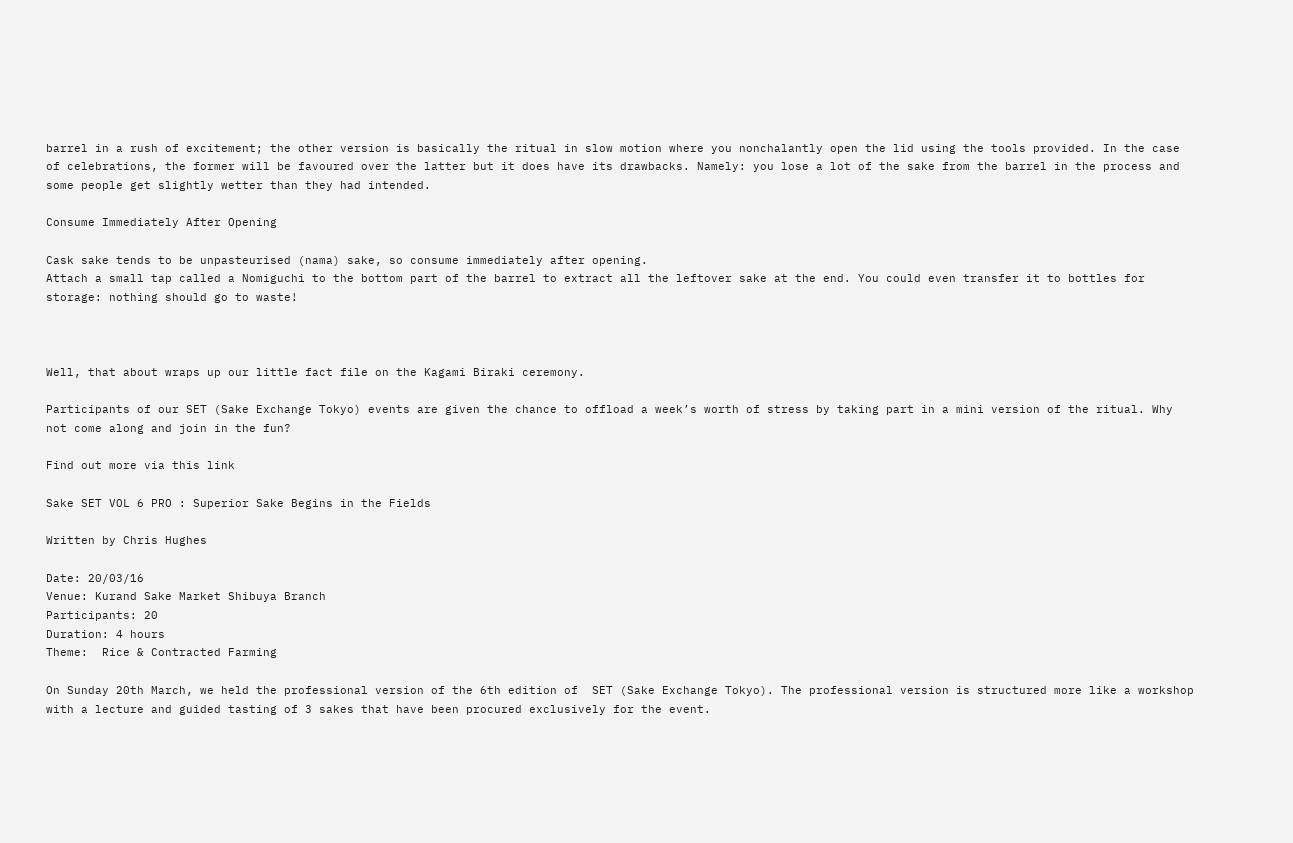barrel in a rush of excitement; the other version is basically the ritual in slow motion where you nonchalantly open the lid using the tools provided. In the case of celebrations, the former will be favoured over the latter but it does have its drawbacks. Namely: you lose a lot of the sake from the barrel in the process and some people get slightly wetter than they had intended.

Consume Immediately After Opening

Cask sake tends to be unpasteurised (nama) sake, so consume immediately after opening.
Attach a small tap called a Nomiguchi to the bottom part of the barrel to extract all the leftover sake at the end. You could even transfer it to bottles for storage: nothing should go to waste!



Well, that about wraps up our little fact file on the Kagami Biraki ceremony.

Participants of our SET (Sake Exchange Tokyo) events are given the chance to offload a week’s worth of stress by taking part in a mini version of the ritual. Why not come along and join in the fun?

Find out more via this link

Sake SET VOL 6 PRO : Superior Sake Begins in the Fields

Written by Chris Hughes

Date: 20/03/16
Venue: Kurand Sake Market Shibuya Branch
Participants: 20
Duration: 4 hours
Theme:  Rice & Contracted Farming

On Sunday 20th March, we held the professional version of the 6th edition of  SET (Sake Exchange Tokyo). The professional version is structured more like a workshop with a lecture and guided tasting of 3 sakes that have been procured exclusively for the event.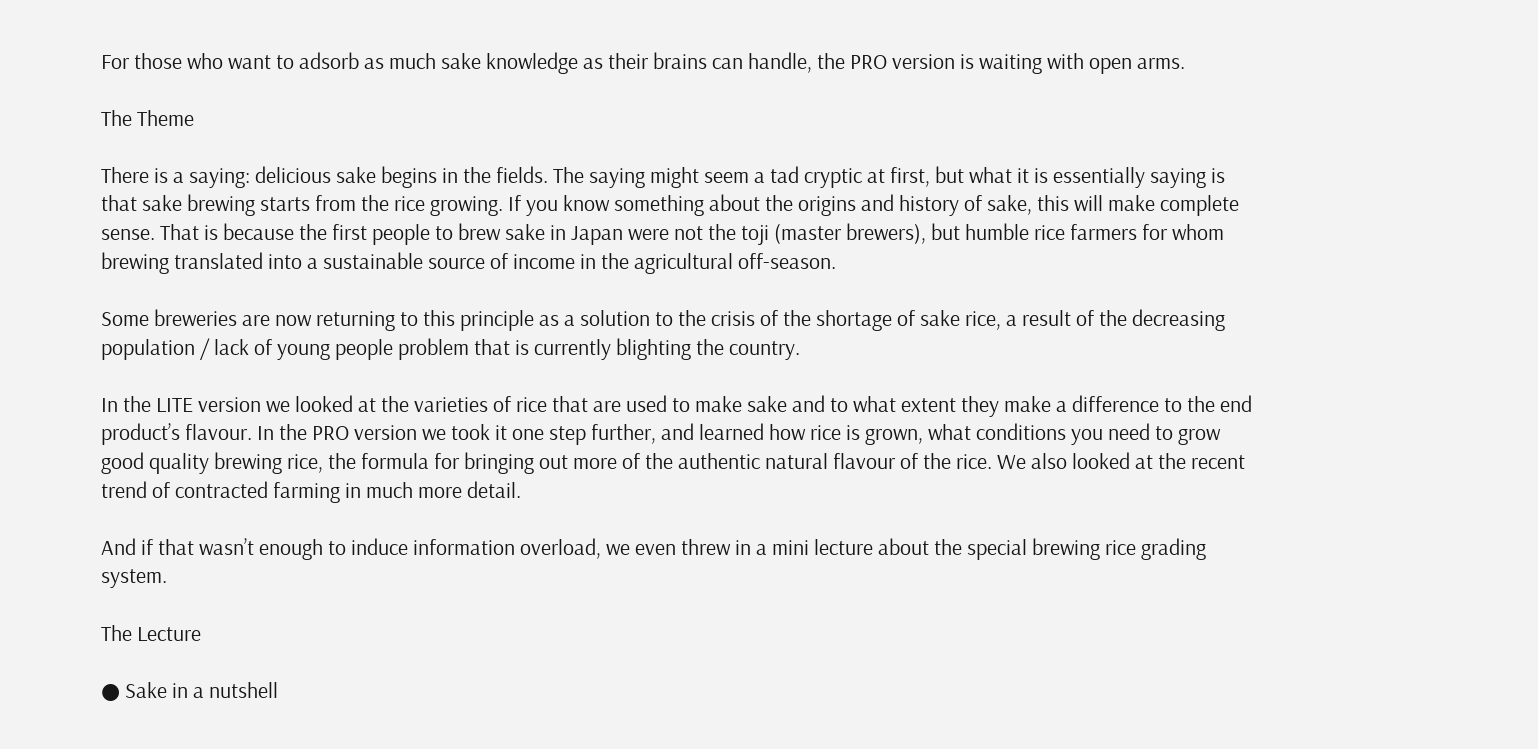For those who want to adsorb as much sake knowledge as their brains can handle, the PRO version is waiting with open arms.

The Theme

There is a saying: delicious sake begins in the fields. The saying might seem a tad cryptic at first, but what it is essentially saying is that sake brewing starts from the rice growing. If you know something about the origins and history of sake, this will make complete sense. That is because the first people to brew sake in Japan were not the toji (master brewers), but humble rice farmers for whom brewing translated into a sustainable source of income in the agricultural off-season.

Some breweries are now returning to this principle as a solution to the crisis of the shortage of sake rice, a result of the decreasing population / lack of young people problem that is currently blighting the country.

In the LITE version we looked at the varieties of rice that are used to make sake and to what extent they make a difference to the end product’s flavour. In the PRO version we took it one step further, and learned how rice is grown, what conditions you need to grow good quality brewing rice, the formula for bringing out more of the authentic natural flavour of the rice. We also looked at the recent trend of contracted farming in much more detail.

And if that wasn’t enough to induce information overload, we even threw in a mini lecture about the special brewing rice grading system.

The Lecture

● Sake in a nutshell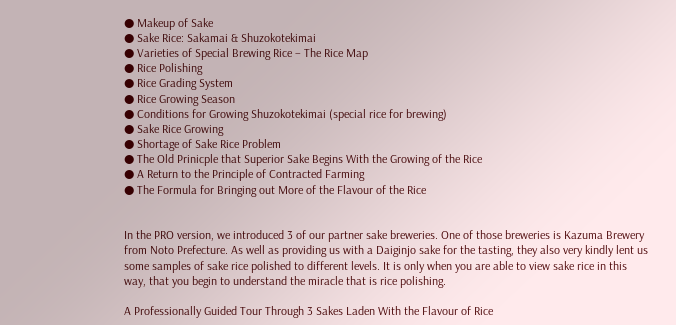● Makeup of Sake
● Sake Rice: Sakamai & Shuzokotekimai
● Varieties of Special Brewing Rice – The Rice Map
● Rice Polishing
● Rice Grading System
● Rice Growing Season
● Conditions for Growing Shuzokotekimai (special rice for brewing)
● Sake Rice Growing
● Shortage of Sake Rice Problem
● The Old Prinicple that Superior Sake Begins With the Growing of the Rice
● A Return to the Principle of Contracted Farming
● The Formula for Bringing out More of the Flavour of the Rice


In the PRO version, we introduced 3 of our partner sake breweries. One of those breweries is Kazuma Brewery from Noto Prefecture. As well as providing us with a Daiginjo sake for the tasting, they also very kindly lent us some samples of sake rice polished to different levels. It is only when you are able to view sake rice in this way, that you begin to understand the miracle that is rice polishing.

A Professionally Guided Tour Through 3 Sakes Laden With the Flavour of Rice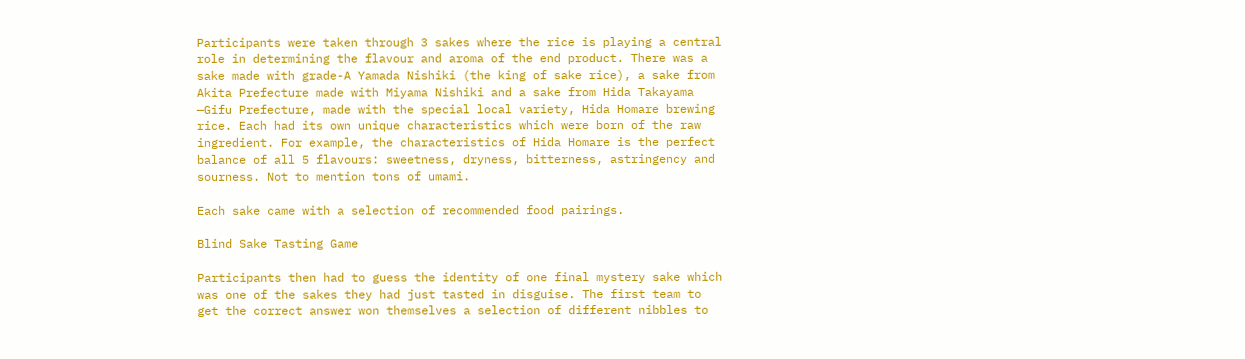Participants were taken through 3 sakes where the rice is playing a central role in determining the flavour and aroma of the end product. There was a sake made with grade-A Yamada Nishiki (the king of sake rice), a sake from Akita Prefecture made with Miyama Nishiki and a sake from Hida Takayama —Gifu Prefecture, made with the special local variety, Hida Homare brewing rice. Each had its own unique characteristics which were born of the raw ingredient. For example, the characteristics of Hida Homare is the perfect balance of all 5 flavours: sweetness, dryness, bitterness, astringency and sourness. Not to mention tons of umami.

Each sake came with a selection of recommended food pairings.

Blind Sake Tasting Game

Participants then had to guess the identity of one final mystery sake which was one of the sakes they had just tasted in disguise. The first team to get the correct answer won themselves a selection of different nibbles to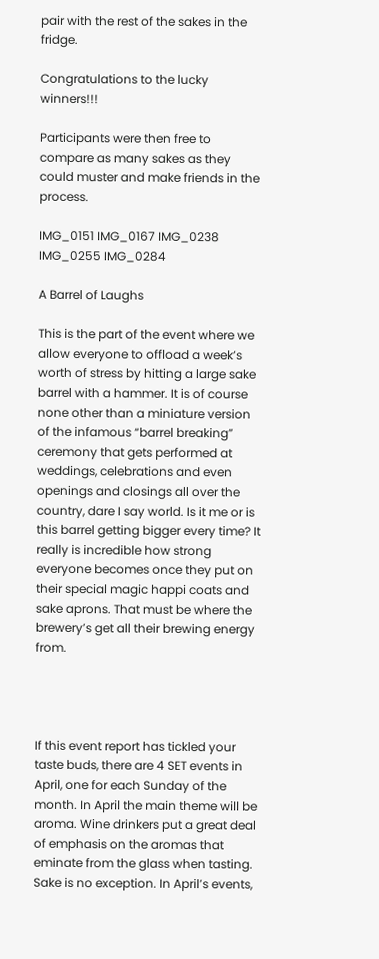pair with the rest of the sakes in the fridge.

Congratulations to the lucky winners!!!

Participants were then free to compare as many sakes as they could muster and make friends in the process.

IMG_0151 IMG_0167 IMG_0238 IMG_0255 IMG_0284

A Barrel of Laughs

This is the part of the event where we allow everyone to offload a week’s worth of stress by hitting a large sake barrel with a hammer. It is of course none other than a miniature version of the infamous “barrel breaking” ceremony that gets performed at weddings, celebrations and even openings and closings all over the country, dare I say world. Is it me or is this barrel getting bigger every time? It really is incredible how strong everyone becomes once they put on their special magic happi coats and sake aprons. That must be where the brewery’s get all their brewing energy from.




If this event report has tickled your taste buds, there are 4 SET events in April, one for each Sunday of the month. In April the main theme will be aroma. Wine drinkers put a great deal of emphasis on the aromas that eminate from the glass when tasting. Sake is no exception. In April’s events,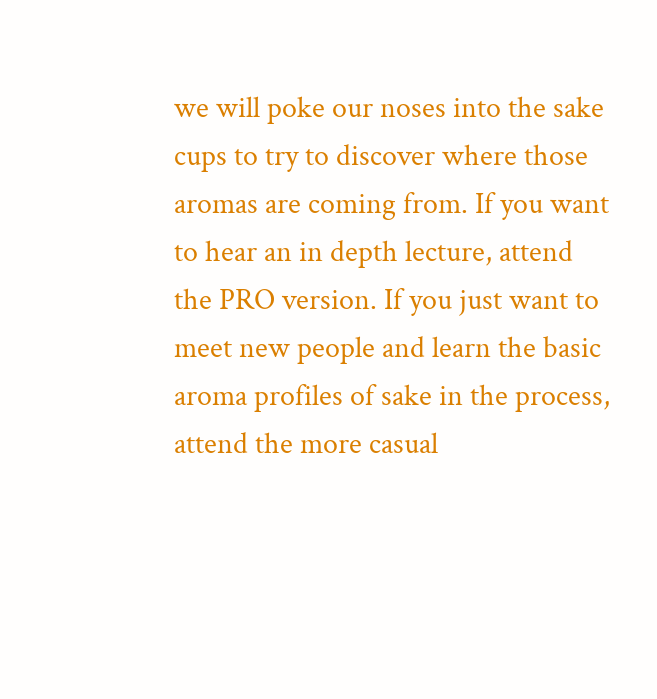we will poke our noses into the sake cups to try to discover where those aromas are coming from. If you want to hear an in depth lecture, attend the PRO version. If you just want to meet new people and learn the basic aroma profiles of sake in the process, attend the more casual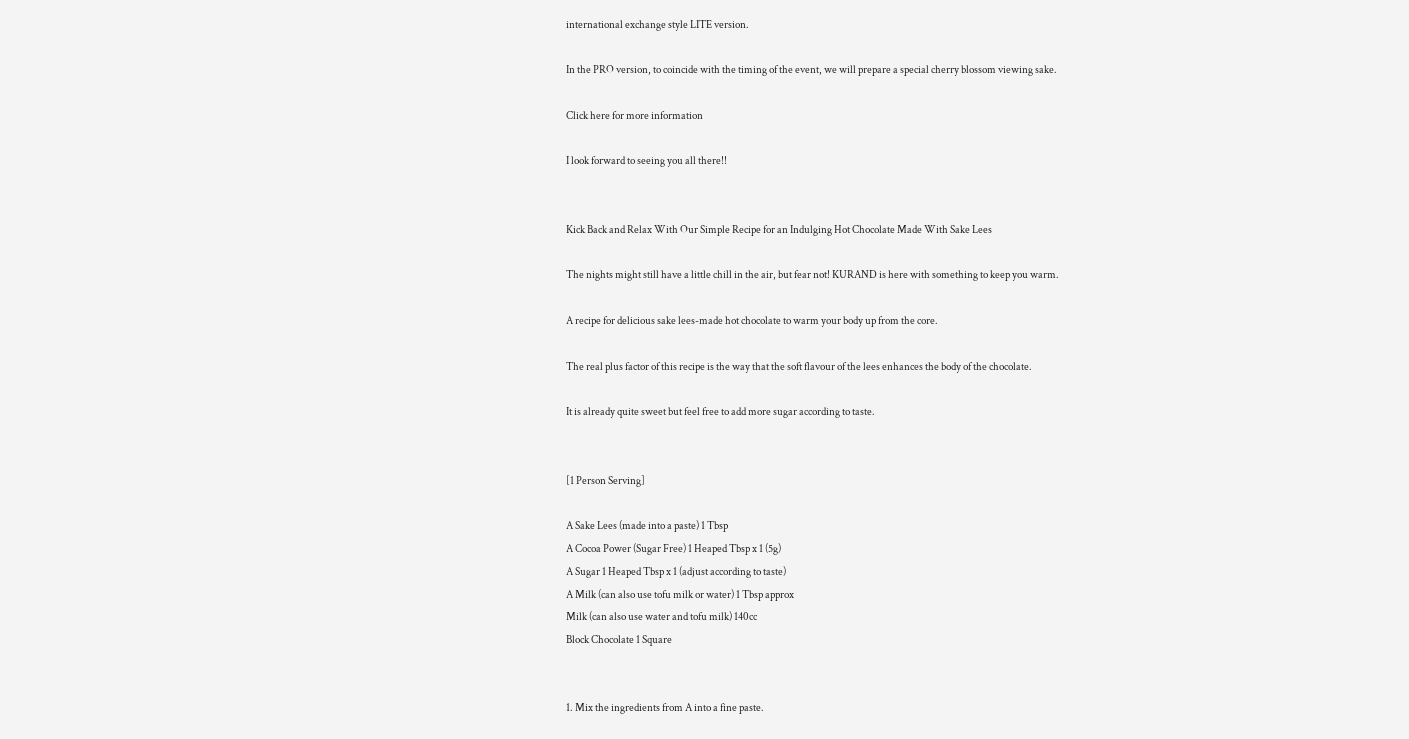international exchange style LITE version.

In the PRO version, to coincide with the timing of the event, we will prepare a special cherry blossom viewing sake.

Click here for more information

I look forward to seeing you all there!!


Kick Back and Relax With Our Simple Recipe for an Indulging Hot Chocolate Made With Sake Lees

The nights might still have a little chill in the air, but fear not! KURAND is here with something to keep you warm.

A recipe for delicious sake lees-made hot chocolate to warm your body up from the core.

The real plus factor of this recipe is the way that the soft flavour of the lees enhances the body of the chocolate.

It is already quite sweet but feel free to add more sugar according to taste.


[1 Person Serving]

A Sake Lees (made into a paste) 1 Tbsp
A Cocoa Power (Sugar Free) 1 Heaped Tbsp x 1 (5g)
A Sugar 1 Heaped Tbsp x 1 (adjust according to taste)
A Milk (can also use tofu milk or water) 1 Tbsp approx
Milk (can also use water and tofu milk) 140cc
Block Chocolate 1 Square


1. Mix the ingredients from A into a fine paste.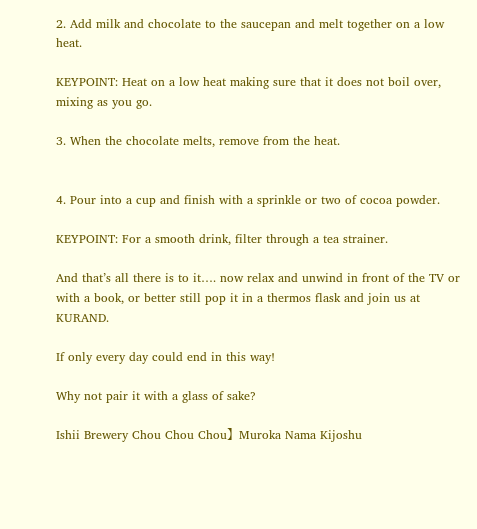2. Add milk and chocolate to the saucepan and melt together on a low heat.

KEYPOINT: Heat on a low heat making sure that it does not boil over, mixing as you go.

3. When the chocolate melts, remove from the heat.


4. Pour into a cup and finish with a sprinkle or two of cocoa powder.

KEYPOINT: For a smooth drink, filter through a tea strainer.

And that’s all there is to it…. now relax and unwind in front of the TV or with a book, or better still pop it in a thermos flask and join us at KURAND.

If only every day could end in this way!

Why not pair it with a glass of sake?

Ishii Brewery Chou Chou Chou】Muroka Nama Kijoshu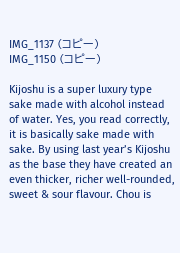IMG_1137 (コピー)
IMG_1150 (コピー)

Kijoshu is a super luxury type sake made with alcohol instead of water. Yes, you read correctly, it is basically sake made with sake. By using last year’s Kijoshu as the base they have created an even thicker, richer well-rounded, sweet & sour flavour. Chou is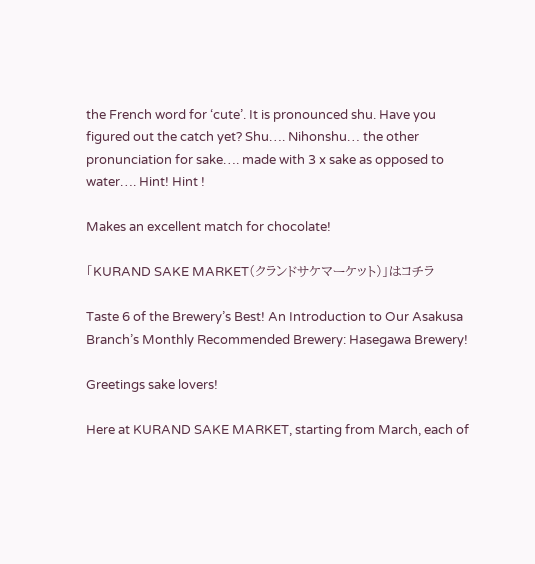the French word for ‘cute’. It is pronounced shu. Have you figured out the catch yet? Shu…. Nihonshu… the other pronunciation for sake…. made with 3 x sake as opposed to water…. Hint! Hint !

Makes an excellent match for chocolate!

「KURAND SAKE MARKET(クランドサケマーケット)」はコチラ

Taste 6 of the Brewery’s Best! An Introduction to Our Asakusa Branch’s Monthly Recommended Brewery: Hasegawa Brewery!

Greetings sake lovers!

Here at KURAND SAKE MARKET, starting from March, each of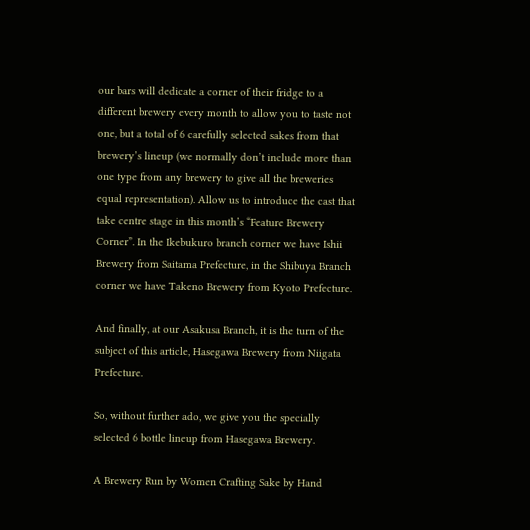our bars will dedicate a corner of their fridge to a different brewery every month to allow you to taste not one, but a total of 6 carefully selected sakes from that brewery’s lineup (we normally don’t include more than one type from any brewery to give all the breweries equal representation). Allow us to introduce the cast that take centre stage in this month’s “Feature Brewery Corner”. In the Ikebukuro branch corner we have Ishii Brewery from Saitama Prefecture, in the Shibuya Branch corner we have Takeno Brewery from Kyoto Prefecture.

And finally, at our Asakusa Branch, it is the turn of the subject of this article, Hasegawa Brewery from Niigata Prefecture.

So, without further ado, we give you the specially selected 6 bottle lineup from Hasegawa Brewery.

A Brewery Run by Women Crafting Sake by Hand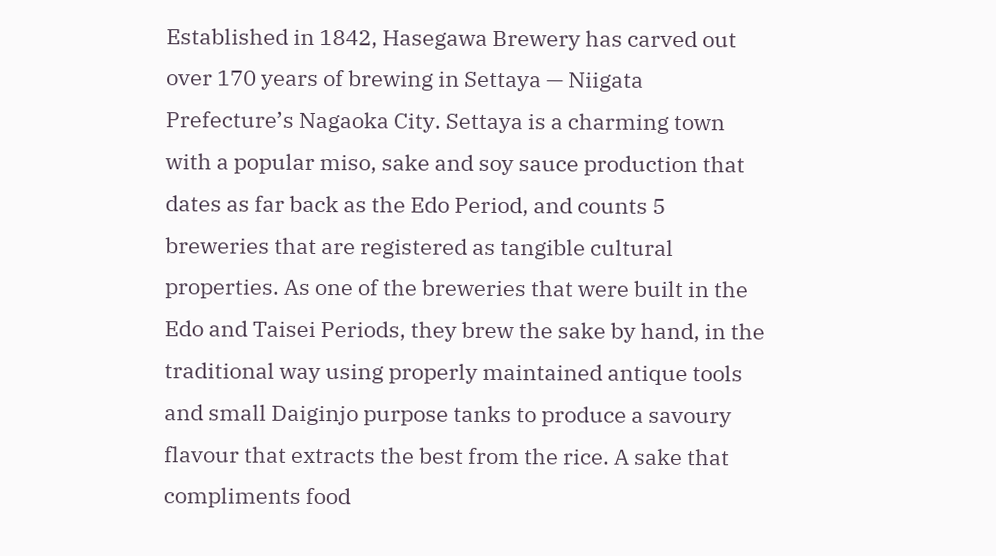Established in 1842, Hasegawa Brewery has carved out over 170 years of brewing in Settaya — Niigata Prefecture’s Nagaoka City. Settaya is a charming town with a popular miso, sake and soy sauce production that dates as far back as the Edo Period, and counts 5 breweries that are registered as tangible cultural properties. As one of the breweries that were built in the Edo and Taisei Periods, they brew the sake by hand, in the traditional way using properly maintained antique tools and small Daiginjo purpose tanks to produce a savoury flavour that extracts the best from the rice. A sake that compliments food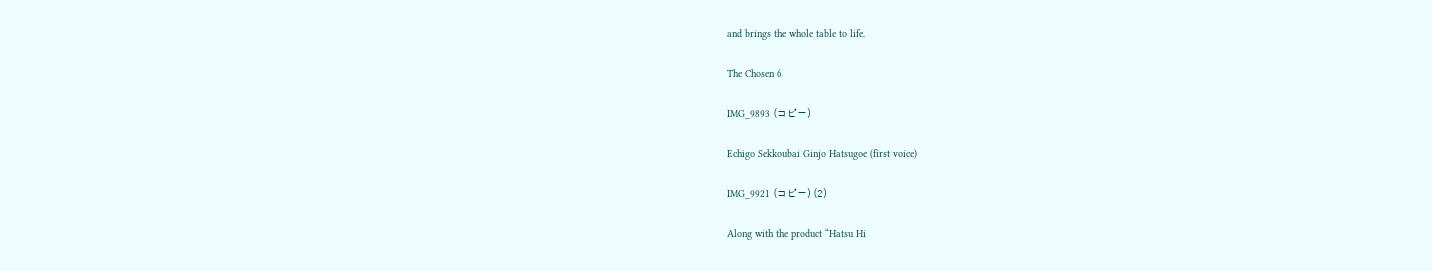and brings the whole table to life.

The Chosen 6

IMG_9893 (コピー)

Echigo Sekkoubai Ginjo Hatsugoe (first voice)

IMG_9921 (コピー) (2)

Along with the product “Hatsu Hi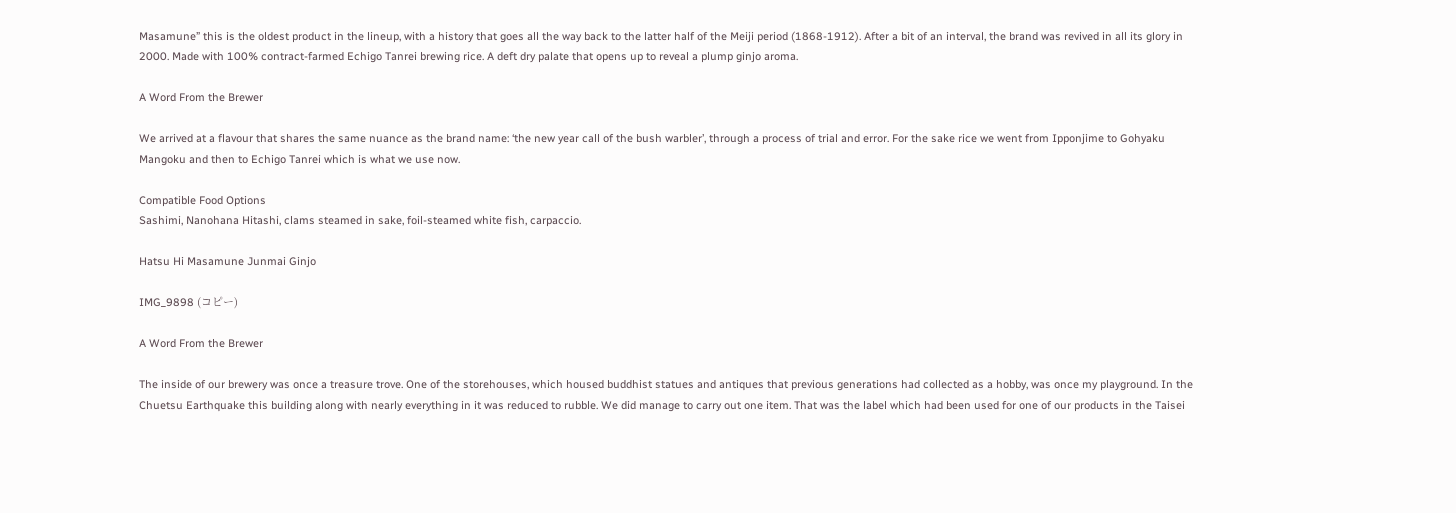Masamune” this is the oldest product in the lineup, with a history that goes all the way back to the latter half of the Meiji period (1868-1912). After a bit of an interval, the brand was revived in all its glory in 2000. Made with 100% contract-farmed Echigo Tanrei brewing rice. A deft dry palate that opens up to reveal a plump ginjo aroma.

A Word From the Brewer

We arrived at a flavour that shares the same nuance as the brand name: ‘the new year call of the bush warbler’, through a process of trial and error. For the sake rice we went from Ipponjime to Gohyaku Mangoku and then to Echigo Tanrei which is what we use now.

Compatible Food Options
Sashimi, Nanohana Hitashi, clams steamed in sake, foil-steamed white fish, carpaccio.

Hatsu Hi Masamune Junmai Ginjo

IMG_9898 (コピー)

A Word From the Brewer

The inside of our brewery was once a treasure trove. One of the storehouses, which housed buddhist statues and antiques that previous generations had collected as a hobby, was once my playground. In the Chuetsu Earthquake this building along with nearly everything in it was reduced to rubble. We did manage to carry out one item. That was the label which had been used for one of our products in the Taisei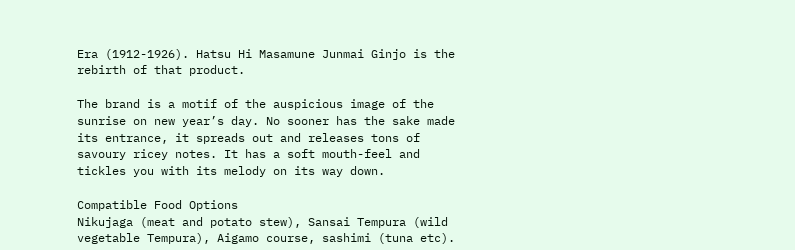Era (1912-1926). Hatsu Hi Masamune Junmai Ginjo is the rebirth of that product.

The brand is a motif of the auspicious image of the sunrise on new year’s day. No sooner has the sake made its entrance, it spreads out and releases tons of savoury ricey notes. It has a soft mouth-feel and tickles you with its melody on its way down.

Compatible Food Options
Nikujaga (meat and potato stew), Sansai Tempura (wild vegetable Tempura), Aigamo course, sashimi (tuna etc).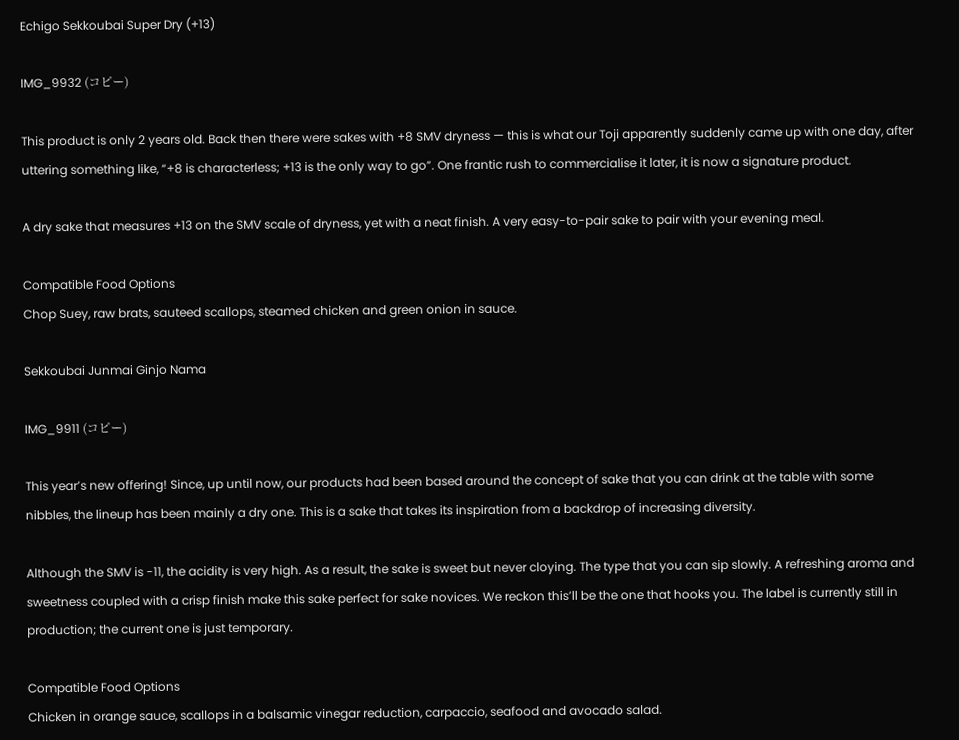Echigo Sekkoubai Super Dry (+13)

IMG_9932 (コピー)

This product is only 2 years old. Back then there were sakes with +8 SMV dryness — this is what our Toji apparently suddenly came up with one day, after uttering something like, “+8 is characterless; +13 is the only way to go”. One frantic rush to commercialise it later, it is now a signature product.

A dry sake that measures +13 on the SMV scale of dryness, yet with a neat finish. A very easy-to-pair sake to pair with your evening meal.

Compatible Food Options
Chop Suey, raw brats, sauteed scallops, steamed chicken and green onion in sauce.

Sekkoubai Junmai Ginjo Nama

IMG_9911 (コピー)

This year’s new offering! Since, up until now, our products had been based around the concept of sake that you can drink at the table with some nibbles, the lineup has been mainly a dry one. This is a sake that takes its inspiration from a backdrop of increasing diversity.

Although the SMV is -11, the acidity is very high. As a result, the sake is sweet but never cloying. The type that you can sip slowly. A refreshing aroma and sweetness coupled with a crisp finish make this sake perfect for sake novices. We reckon this’ll be the one that hooks you. The label is currently still in production; the current one is just temporary.

Compatible Food Options
Chicken in orange sauce, scallops in a balsamic vinegar reduction, carpaccio, seafood and avocado salad.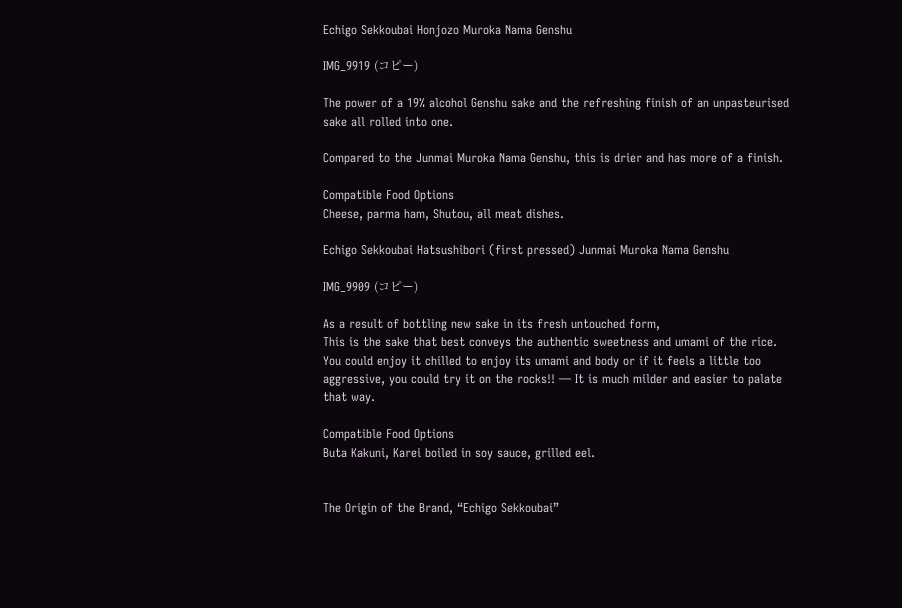Echigo Sekkoubai Honjozo Muroka Nama Genshu

IMG_9919 (コピー)

The power of a 19% alcohol Genshu sake and the refreshing finish of an unpasteurised sake all rolled into one.

Compared to the Junmai Muroka Nama Genshu, this is drier and has more of a finish.

Compatible Food Options
Cheese, parma ham, Shutou, all meat dishes.

Echigo Sekkoubai Hatsushibori (first pressed) Junmai Muroka Nama Genshu

IMG_9909 (コピー)

As a result of bottling new sake in its fresh untouched form,
This is the sake that best conveys the authentic sweetness and umami of the rice.
You could enjoy it chilled to enjoy its umami and body or if it feels a little too aggressive, you could try it on the rocks!! — It is much milder and easier to palate that way.

Compatible Food Options
Buta Kakuni, Karei boiled in soy sauce, grilled eel.


The Origin of the Brand, “Echigo Sekkoubai”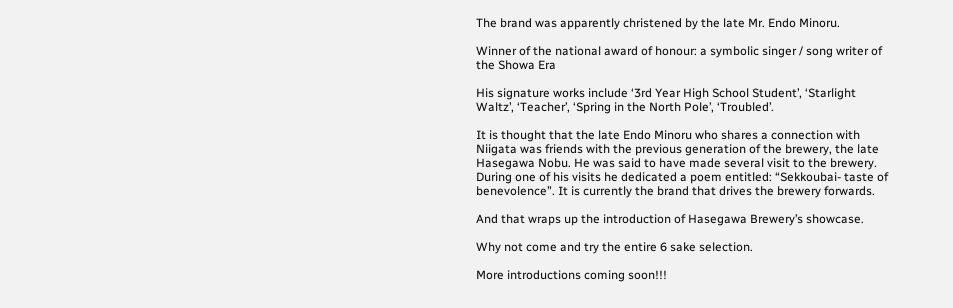The brand was apparently christened by the late Mr. Endo Minoru.

Winner of the national award of honour: a symbolic singer / song writer of the Showa Era

His signature works include ‘3rd Year High School Student’, ‘Starlight Waltz’, ‘Teacher’, ‘Spring in the North Pole’, ‘Troubled’.

It is thought that the late Endo Minoru who shares a connection with Niigata was friends with the previous generation of the brewery, the late Hasegawa Nobu. He was said to have made several visit to the brewery. During one of his visits he dedicated a poem entitled: “Sekkoubai- taste of benevolence”. It is currently the brand that drives the brewery forwards.

And that wraps up the introduction of Hasegawa Brewery’s showcase.

Why not come and try the entire 6 sake selection.

More introductions coming soon!!!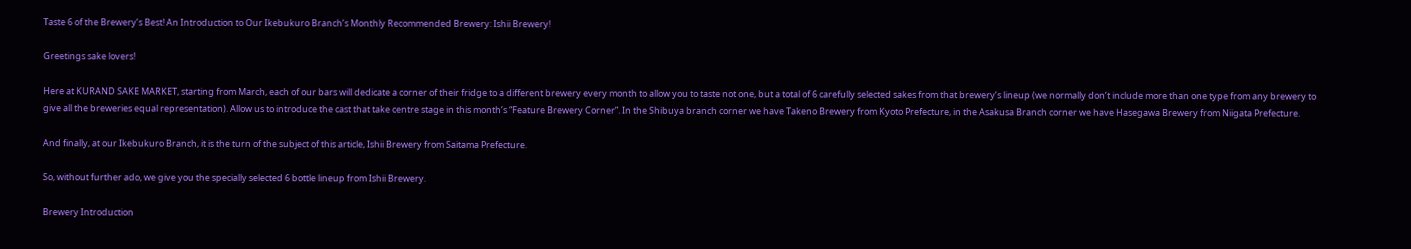Taste 6 of the Brewery’s Best! An Introduction to Our Ikebukuro Branch’s Monthly Recommended Brewery: Ishii Brewery!

Greetings sake lovers!

Here at KURAND SAKE MARKET, starting from March, each of our bars will dedicate a corner of their fridge to a different brewery every month to allow you to taste not one, but a total of 6 carefully selected sakes from that brewery’s lineup (we normally don’t include more than one type from any brewery to give all the breweries equal representation). Allow us to introduce the cast that take centre stage in this month’s “Feature Brewery Corner”. In the Shibuya branch corner we have Takeno Brewery from Kyoto Prefecture, in the Asakusa Branch corner we have Hasegawa Brewery from Niigata Prefecture.

And finally, at our Ikebukuro Branch, it is the turn of the subject of this article, Ishii Brewery from Saitama Prefecture.

So, without further ado, we give you the specially selected 6 bottle lineup from Ishii Brewery.

Brewery Introduction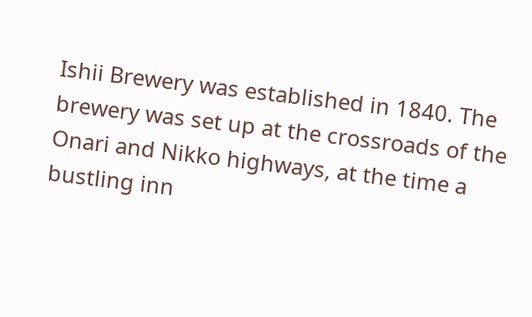Ishii Brewery was established in 1840. The brewery was set up at the crossroads of the Onari and Nikko highways, at the time a bustling inn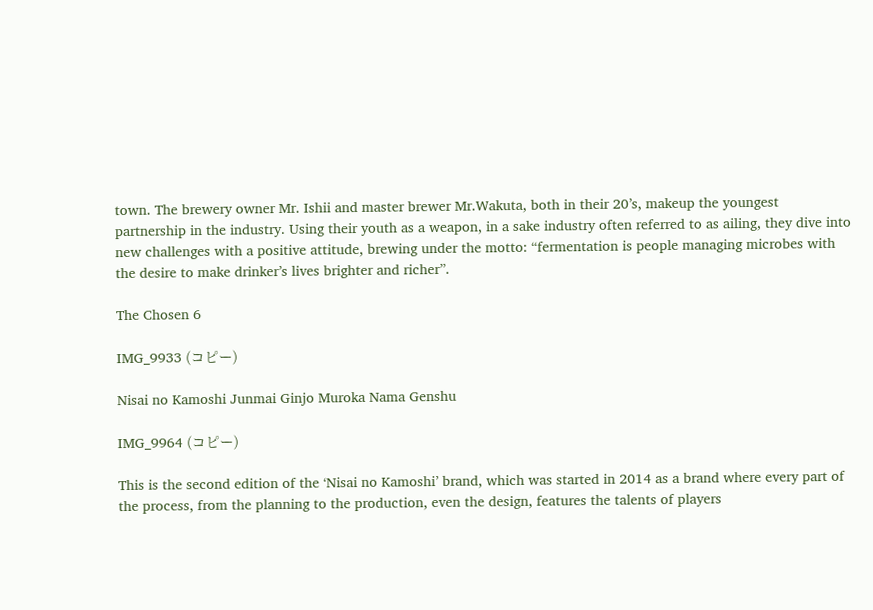town. The brewery owner Mr. Ishii and master brewer Mr.Wakuta, both in their 20’s, makeup the youngest partnership in the industry. Using their youth as a weapon, in a sake industry often referred to as ailing, they dive into new challenges with a positive attitude, brewing under the motto: “fermentation is people managing microbes with the desire to make drinker’s lives brighter and richer”.

The Chosen 6

IMG_9933 (コピー)

Nisai no Kamoshi Junmai Ginjo Muroka Nama Genshu

IMG_9964 (コピー)

This is the second edition of the ‘Nisai no Kamoshi’ brand, which was started in 2014 as a brand where every part of the process, from the planning to the production, even the design, features the talents of players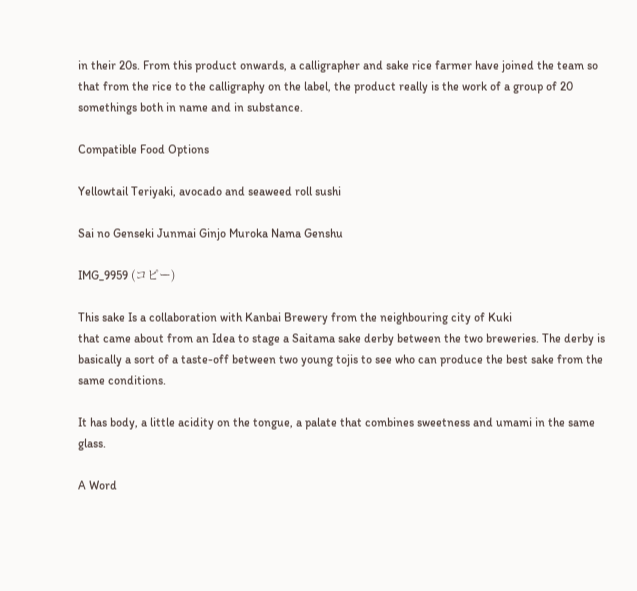in their 20s. From this product onwards, a calligrapher and sake rice farmer have joined the team so that from the rice to the calligraphy on the label, the product really is the work of a group of 20 somethings both in name and in substance.

Compatible Food Options

Yellowtail Teriyaki, avocado and seaweed roll sushi

Sai no Genseki Junmai Ginjo Muroka Nama Genshu

IMG_9959 (コピー)

This sake Is a collaboration with Kanbai Brewery from the neighbouring city of Kuki
that came about from an Idea to stage a Saitama sake derby between the two breweries. The derby is basically a sort of a taste-off between two young tojis to see who can produce the best sake from the same conditions.

It has body, a little acidity on the tongue, a palate that combines sweetness and umami in the same glass.

A Word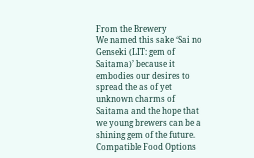From the Brewery
We named this sake ‘Sai no Genseki (LIT: gem of Saitama)’ because it embodies our desires to spread the as of yet unknown charms of Saitama and the hope that we young brewers can be a shining gem of the future.
Compatible Food Options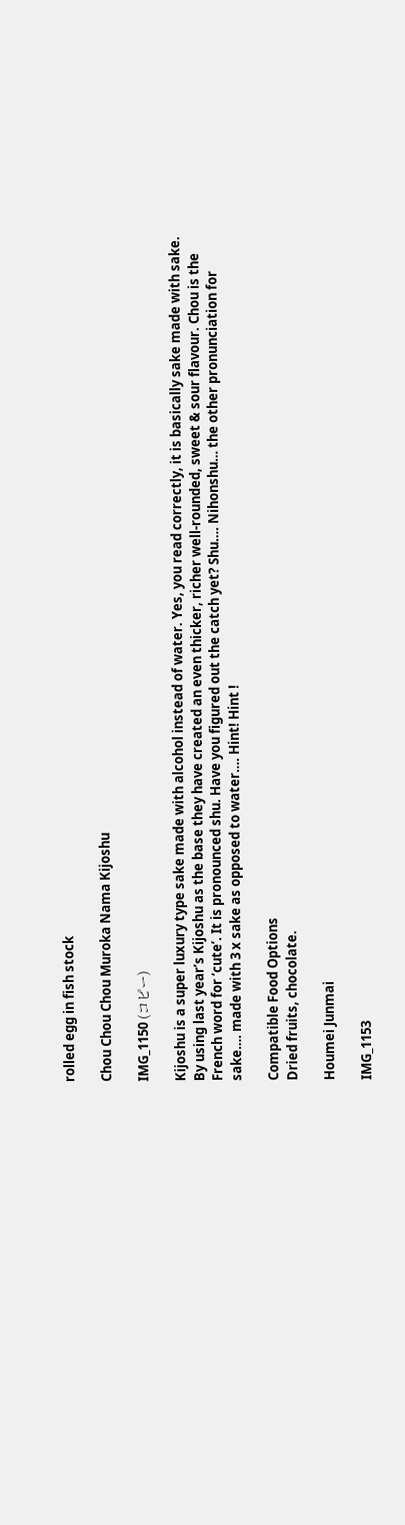rolled egg in fish stock

Chou Chou Chou Muroka Nama Kijoshu

IMG_1150 (コピー)

Kijoshu is a super luxury type sake made with alcohol instead of water. Yes, you read correctly, it is basically sake made with sake. By using last year’s Kijoshu as the base they have created an even thicker, richer well-rounded, sweet & sour flavour. Chou is the French word for ‘cute’. It is pronounced shu. Have you figured out the catch yet? Shu…. Nihonshu… the other pronunciation for sake…. made with 3 x sake as opposed to water…. Hint! Hint !

Compatible Food Options
Dried fruits, chocolate.

Houmei Junmai

IMG_1153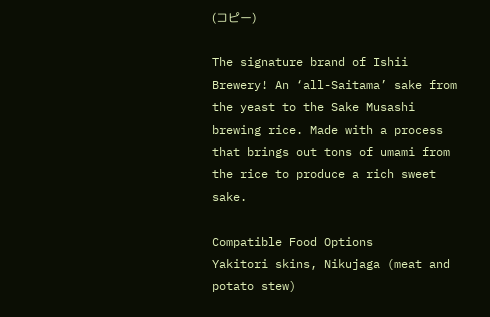(コピー)

The signature brand of Ishii Brewery! An ‘all-Saitama’ sake from the yeast to the Sake Musashi brewing rice. Made with a process that brings out tons of umami from the rice to produce a rich sweet sake.

Compatible Food Options
Yakitori skins, Nikujaga (meat and potato stew)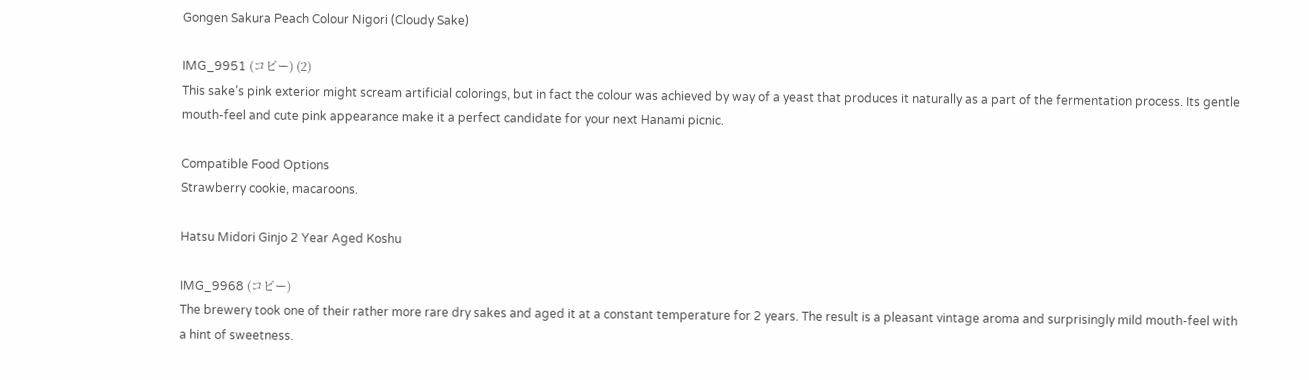Gongen Sakura Peach Colour Nigori (Cloudy Sake)

IMG_9951 (コピー) (2)
This sake’s pink exterior might scream artificial colorings, but in fact the colour was achieved by way of a yeast that produces it naturally as a part of the fermentation process. Its gentle mouth-feel and cute pink appearance make it a perfect candidate for your next Hanami picnic.

Compatible Food Options
Strawberry cookie, macaroons.

Hatsu Midori Ginjo 2 Year Aged Koshu

IMG_9968 (コピー)
The brewery took one of their rather more rare dry sakes and aged it at a constant temperature for 2 years. The result is a pleasant vintage aroma and surprisingly mild mouth-feel with a hint of sweetness.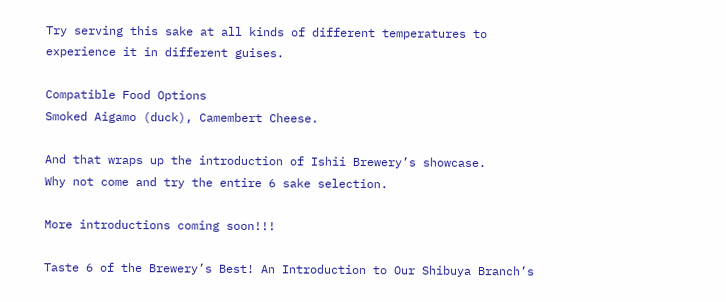Try serving this sake at all kinds of different temperatures to experience it in different guises.

Compatible Food Options
Smoked Aigamo (duck), Camembert Cheese.

And that wraps up the introduction of Ishii Brewery’s showcase.
Why not come and try the entire 6 sake selection.

More introductions coming soon!!!

Taste 6 of the Brewery’s Best! An Introduction to Our Shibuya Branch’s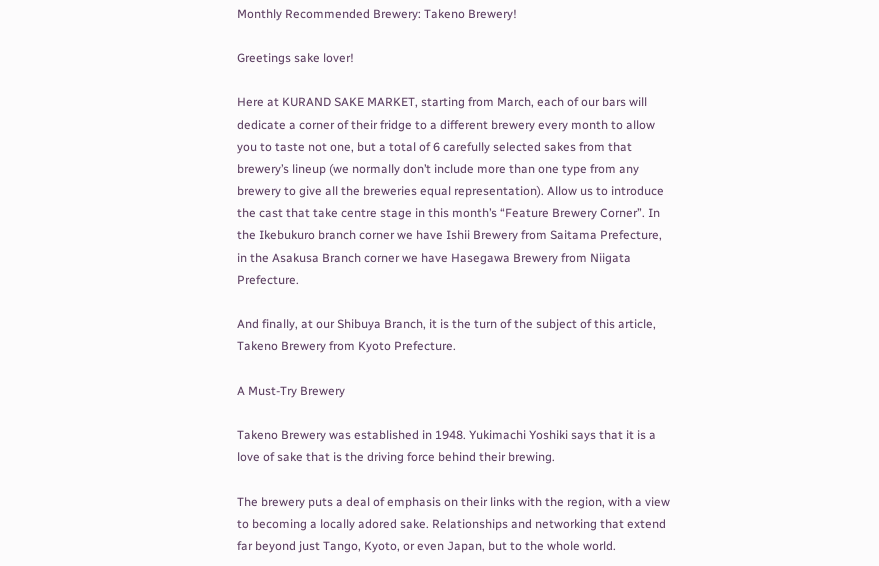Monthly Recommended Brewery: Takeno Brewery!

Greetings sake lover!

Here at KURAND SAKE MARKET, starting from March, each of our bars will dedicate a corner of their fridge to a different brewery every month to allow you to taste not one, but a total of 6 carefully selected sakes from that brewery’s lineup (we normally don’t include more than one type from any brewery to give all the breweries equal representation). Allow us to introduce the cast that take centre stage in this month’s “Feature Brewery Corner”. In the Ikebukuro branch corner we have Ishii Brewery from Saitama Prefecture, in the Asakusa Branch corner we have Hasegawa Brewery from Niigata Prefecture.

And finally, at our Shibuya Branch, it is the turn of the subject of this article, Takeno Brewery from Kyoto Prefecture.

A Must-Try Brewery

Takeno Brewery was established in 1948. Yukimachi Yoshiki says that it is a love of sake that is the driving force behind their brewing.

The brewery puts a deal of emphasis on their links with the region, with a view to becoming a locally adored sake. Relationships and networking that extend far beyond just Tango, Kyoto, or even Japan, but to the whole world.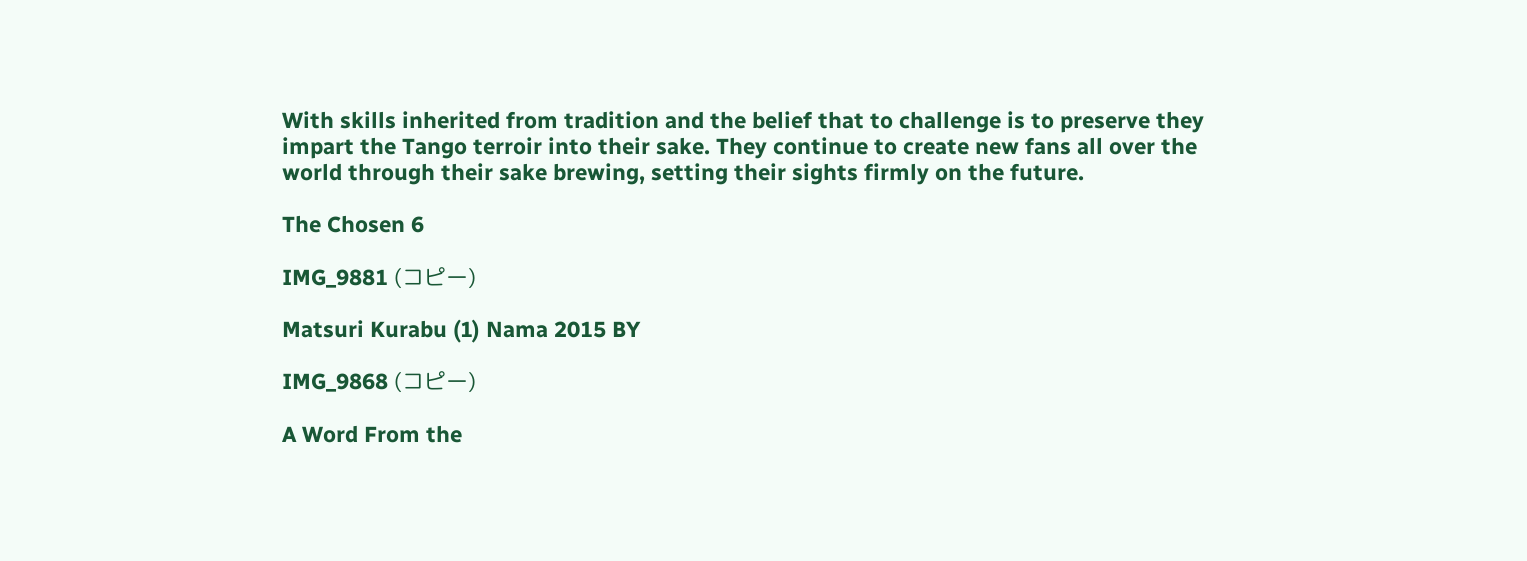With skills inherited from tradition and the belief that to challenge is to preserve they impart the Tango terroir into their sake. They continue to create new fans all over the world through their sake brewing, setting their sights firmly on the future.

The Chosen 6

IMG_9881 (コピー)

Matsuri Kurabu (1) Nama 2015 BY

IMG_9868 (コピー)

A Word From the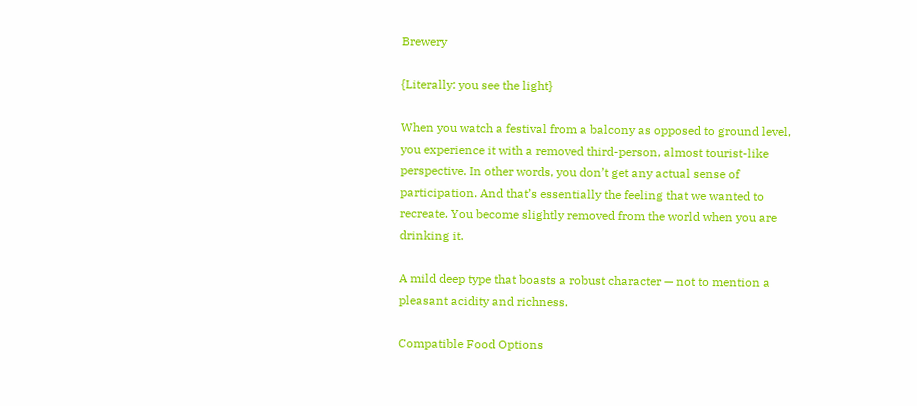Brewery

{Literally: you see the light}

When you watch a festival from a balcony as opposed to ground level, you experience it with a removed third-person, almost tourist-like perspective. In other words, you don’t get any actual sense of participation. And that’s essentially the feeling that we wanted to recreate. You become slightly removed from the world when you are drinking it.

A mild deep type that boasts a robust character — not to mention a pleasant acidity and richness.

Compatible Food Options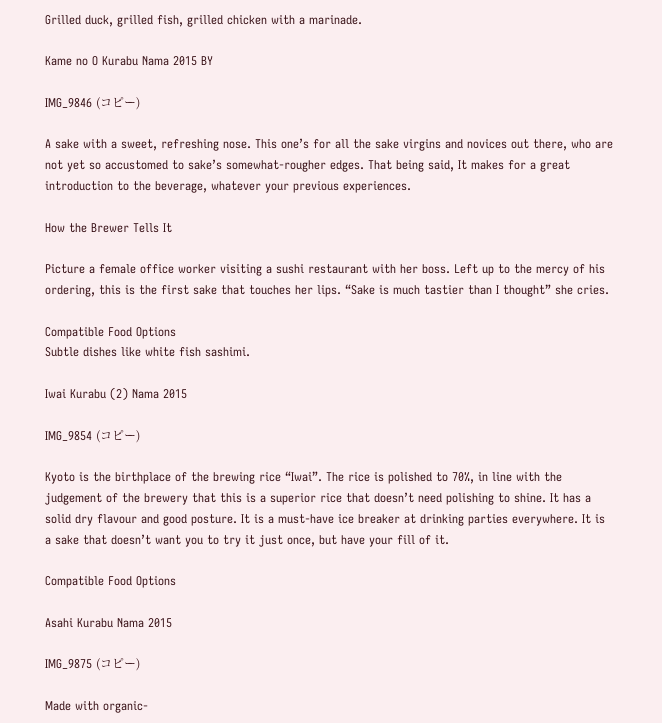Grilled duck, grilled fish, grilled chicken with a marinade.

Kame no O Kurabu Nama 2015 BY

IMG_9846 (コピー)

A sake with a sweet, refreshing nose. This one’s for all the sake virgins and novices out there, who are not yet so accustomed to sake’s somewhat-rougher edges. That being said, It makes for a great introduction to the beverage, whatever your previous experiences.

How the Brewer Tells It

Picture a female office worker visiting a sushi restaurant with her boss. Left up to the mercy of his ordering, this is the first sake that touches her lips. “Sake is much tastier than I thought” she cries.

Compatible Food Options
Subtle dishes like white fish sashimi.

Iwai Kurabu (2) Nama 2015

IMG_9854 (コピー)

Kyoto is the birthplace of the brewing rice “Iwai”. The rice is polished to 70%, in line with the judgement of the brewery that this is a superior rice that doesn’t need polishing to shine. It has a solid dry flavour and good posture. It is a must-have ice breaker at drinking parties everywhere. It is a sake that doesn’t want you to try it just once, but have your fill of it.

Compatible Food Options

Asahi Kurabu Nama 2015

IMG_9875 (コピー)

Made with organic-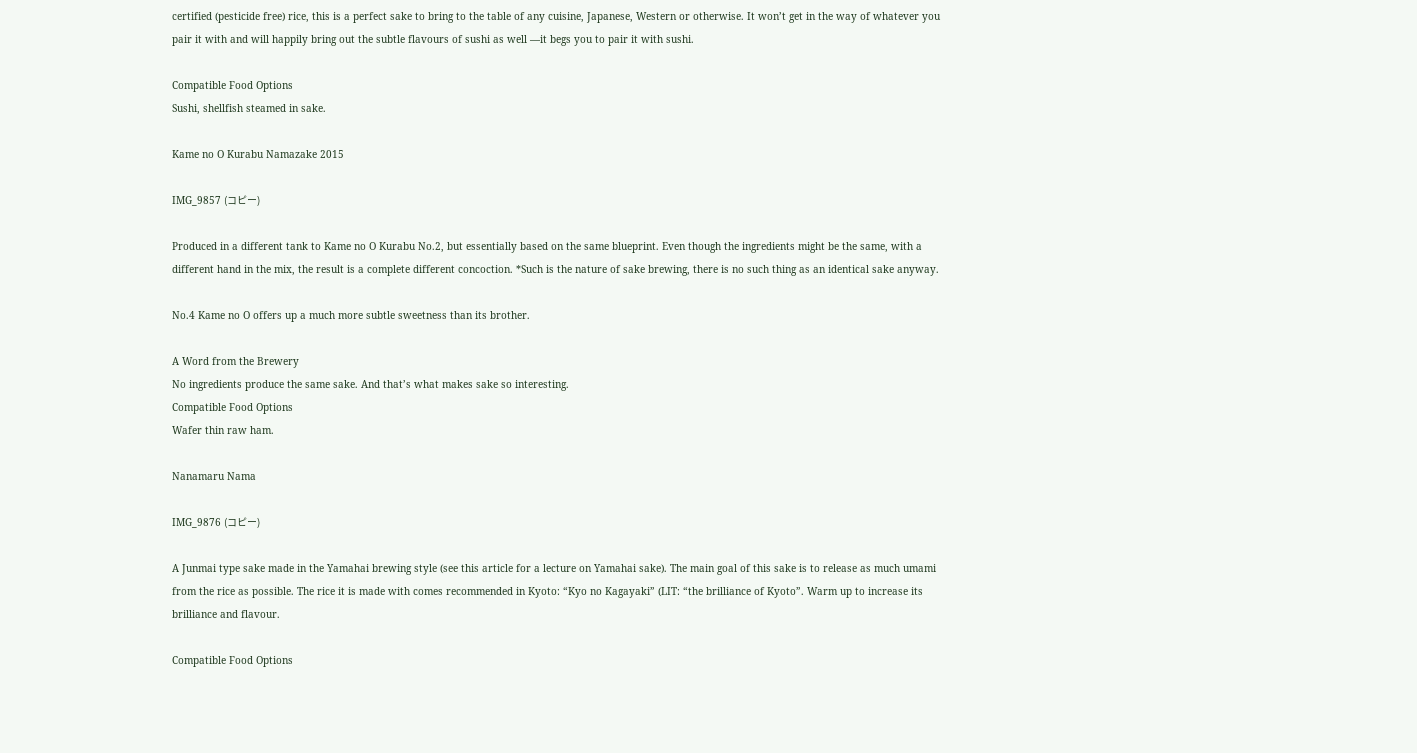certified (pesticide free) rice, this is a perfect sake to bring to the table of any cuisine, Japanese, Western or otherwise. It won’t get in the way of whatever you pair it with and will happily bring out the subtle flavours of sushi as well —it begs you to pair it with sushi.

Compatible Food Options
Sushi, shellfish steamed in sake.

Kame no O Kurabu Namazake 2015

IMG_9857 (コピー)

Produced in a different tank to Kame no O Kurabu No.2, but essentially based on the same blueprint. Even though the ingredients might be the same, with a different hand in the mix, the result is a complete different concoction. *Such is the nature of sake brewing, there is no such thing as an identical sake anyway.

No.4 Kame no O offers up a much more subtle sweetness than its brother.

A Word from the Brewery
No ingredients produce the same sake. And that’s what makes sake so interesting.
Compatible Food Options
Wafer thin raw ham.

Nanamaru Nama

IMG_9876 (コピー)

A Junmai type sake made in the Yamahai brewing style (see this article for a lecture on Yamahai sake). The main goal of this sake is to release as much umami from the rice as possible. The rice it is made with comes recommended in Kyoto: “Kyo no Kagayaki” (LIT: “the brilliance of Kyoto”. Warm up to increase its brilliance and flavour.

Compatible Food Options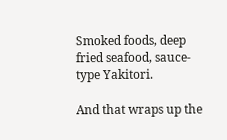Smoked foods, deep fried seafood, sauce-type Yakitori.

And that wraps up the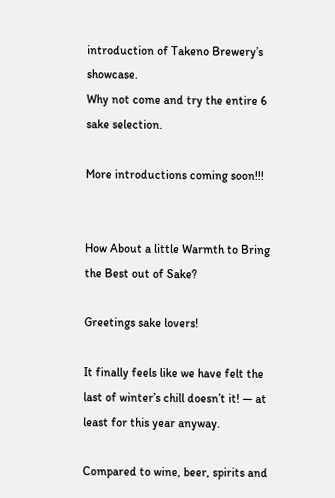introduction of Takeno Brewery’s showcase.
Why not come and try the entire 6 sake selection.

More introductions coming soon!!!


How About a little Warmth to Bring the Best out of Sake?

Greetings sake lovers!

It finally feels like we have felt the last of winter’s chill doesn’t it! — at least for this year anyway.

Compared to wine, beer, spirits and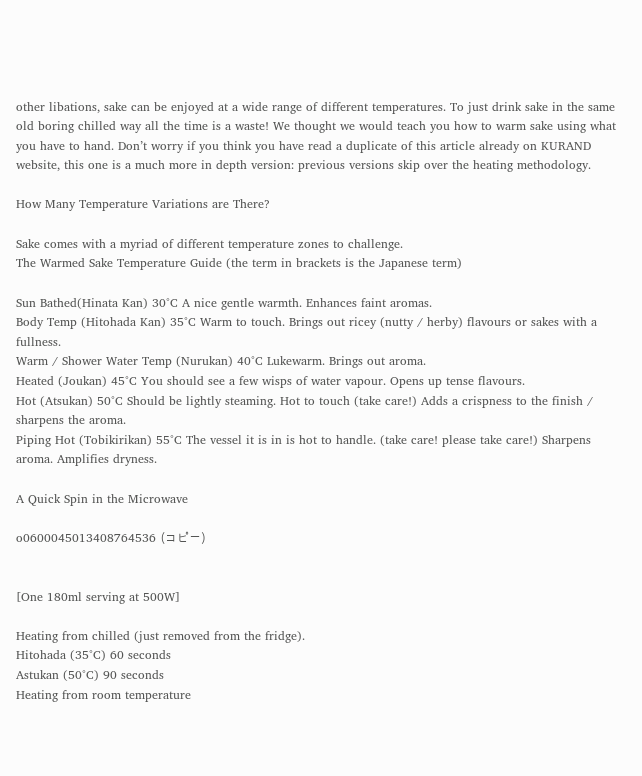other libations, sake can be enjoyed at a wide range of different temperatures. To just drink sake in the same old boring chilled way all the time is a waste! We thought we would teach you how to warm sake using what you have to hand. Don’t worry if you think you have read a duplicate of this article already on KURAND website, this one is a much more in depth version: previous versions skip over the heating methodology.

How Many Temperature Variations are There?

Sake comes with a myriad of different temperature zones to challenge.
The Warmed Sake Temperature Guide (the term in brackets is the Japanese term)

Sun Bathed(Hinata Kan) 30°C A nice gentle warmth. Enhances faint aromas.
Body Temp (Hitohada Kan) 35°C Warm to touch. Brings out ricey (nutty / herby) flavours or sakes with a fullness.
Warm / Shower Water Temp (Nurukan) 40°C Lukewarm. Brings out aroma.
Heated (Joukan) 45°C You should see a few wisps of water vapour. Opens up tense flavours.
Hot (Atsukan) 50°C Should be lightly steaming. Hot to touch (take care!) Adds a crispness to the finish / sharpens the aroma.
Piping Hot (Tobikirikan) 55°C The vessel it is in is hot to handle. (take care! please take care!) Sharpens aroma. Amplifies dryness.

A Quick Spin in the Microwave

o0600045013408764536 (コピー)


[One 180ml serving at 500W]

Heating from chilled (just removed from the fridge).
Hitohada (35°C) 60 seconds
Astukan (50°C) 90 seconds
Heating from room temperature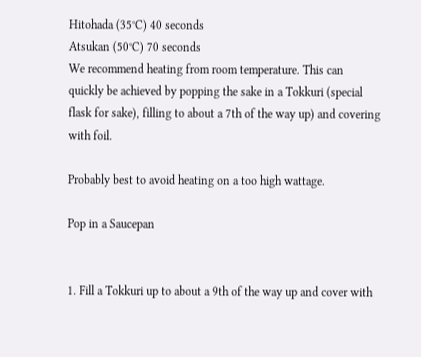Hitohada (35°C) 40 seconds
Atsukan (50°C) 70 seconds
We recommend heating from room temperature. This can quickly be achieved by popping the sake in a Tokkuri (special flask for sake), filling to about a 7th of the way up) and covering with foil.

Probably best to avoid heating on a too high wattage.

Pop in a Saucepan


1. Fill a Tokkuri up to about a 9th of the way up and cover with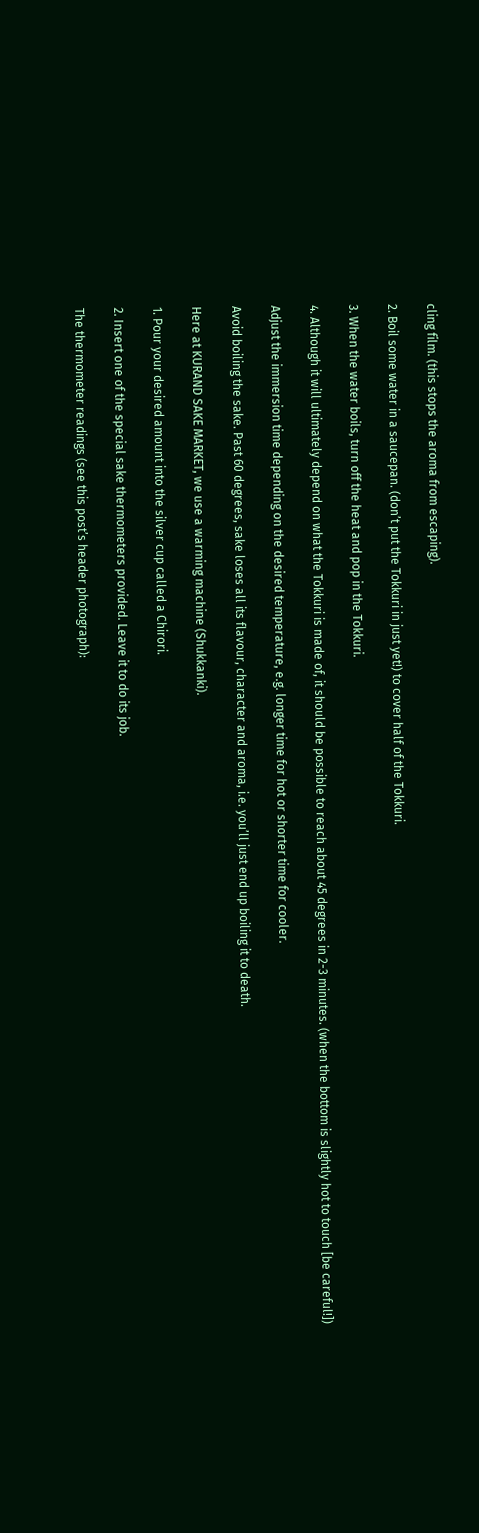cling film. (this stops the aroma from escaping).

2. Boil some water in a saucepan. (don’t put the Tokkuri in just yet!) to cover half of the Tokkuri.

3. When the water boils, turn off the heat and pop in the Tokkuri.

4. Although it will ultimately depend on what the Tokkuri is made of, it should be possible to reach about 45 degrees in 2-3 minutes. (when the bottom is slightly hot to touch [be careful!])

Adjust the immersion time depending on the desired temperature, e.g. longer time for hot or shorter time for cooler.

Avoid boiling the sake. Past 60 degrees, sake loses all its flavour, character and aroma, i.e. you’ll just end up boiling it to death.

Here at KURAND SAKE MARKET, we use a warming machine (Shukkanki).

1. Pour your desired amount into the silver cup called a Chirori.

2. Insert one of the special sake thermometers provided. Leave it to do its job.

The thermometer readings (see this post’s header photograph):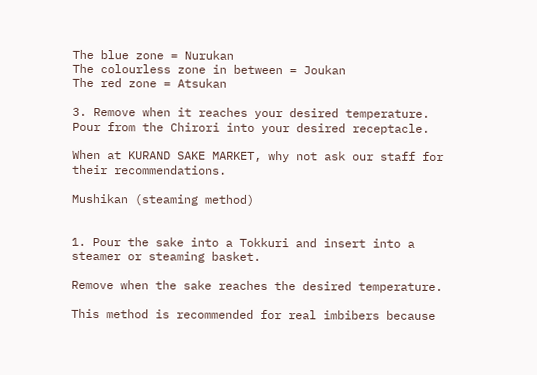The blue zone = Nurukan
The colourless zone in between = Joukan
The red zone = Atsukan

3. Remove when it reaches your desired temperature. Pour from the Chirori into your desired receptacle.

When at KURAND SAKE MARKET, why not ask our staff for their recommendations.

Mushikan (steaming method)


1. Pour the sake into a Tokkuri and insert into a steamer or steaming basket.

Remove when the sake reaches the desired temperature.

This method is recommended for real imbibers because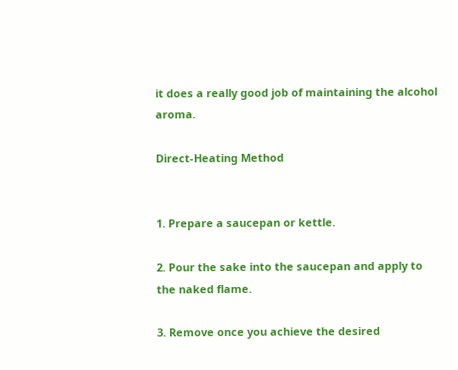it does a really good job of maintaining the alcohol aroma.

Direct-Heating Method


1. Prepare a saucepan or kettle.

2. Pour the sake into the saucepan and apply to the naked flame.

3. Remove once you achieve the desired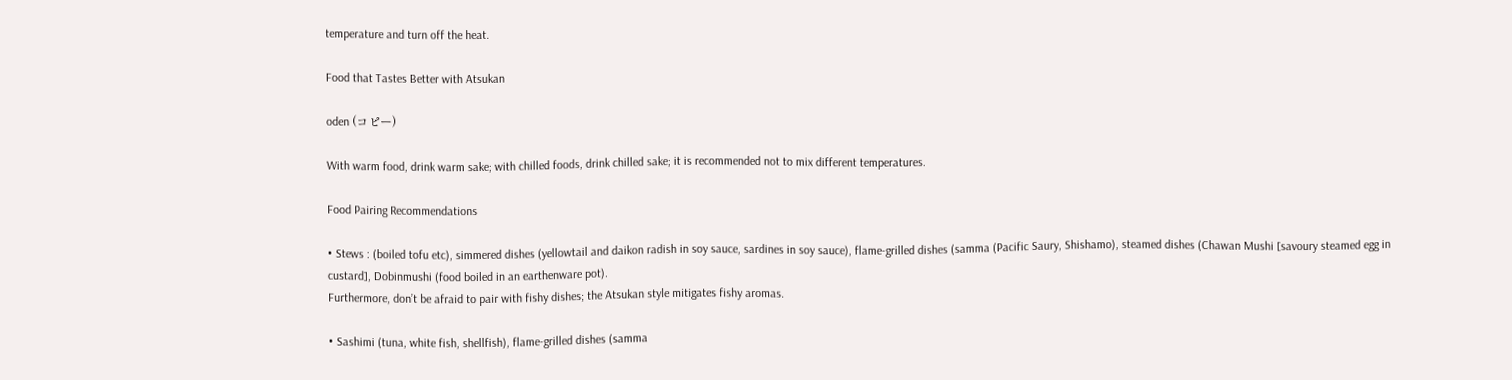temperature and turn off the heat.

Food that Tastes Better with Atsukan

oden (コピー)

With warm food, drink warm sake; with chilled foods, drink chilled sake; it is recommended not to mix different temperatures.

Food Pairing Recommendations

• Stews : (boiled tofu etc), simmered dishes (yellowtail and daikon radish in soy sauce, sardines in soy sauce), flame-grilled dishes (samma (Pacific Saury, Shishamo), steamed dishes (Chawan Mushi [savoury steamed egg in custard], Dobinmushi (food boiled in an earthenware pot).
Furthermore, don’t be afraid to pair with fishy dishes; the Atsukan style mitigates fishy aromas.

• Sashimi (tuna, white fish, shellfish), flame-grilled dishes (samma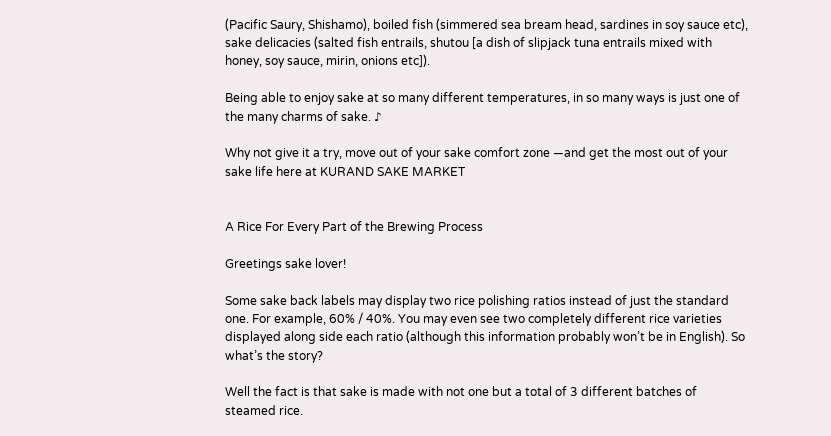(Pacific Saury, Shishamo), boiled fish (simmered sea bream head, sardines in soy sauce etc), sake delicacies (salted fish entrails, shutou [a dish of slipjack tuna entrails mixed with honey, soy sauce, mirin, onions etc]).

Being able to enjoy sake at so many different temperatures, in so many ways is just one of the many charms of sake. ♪

Why not give it a try, move out of your sake comfort zone —and get the most out of your sake life here at KURAND SAKE MARKET


A Rice For Every Part of the Brewing Process

Greetings sake lover!

Some sake back labels may display two rice polishing ratios instead of just the standard one. For example, 60% / 40%. You may even see two completely different rice varieties displayed along side each ratio (although this information probably won’t be in English). So what’s the story?

Well the fact is that sake is made with not one but a total of 3 different batches of steamed rice.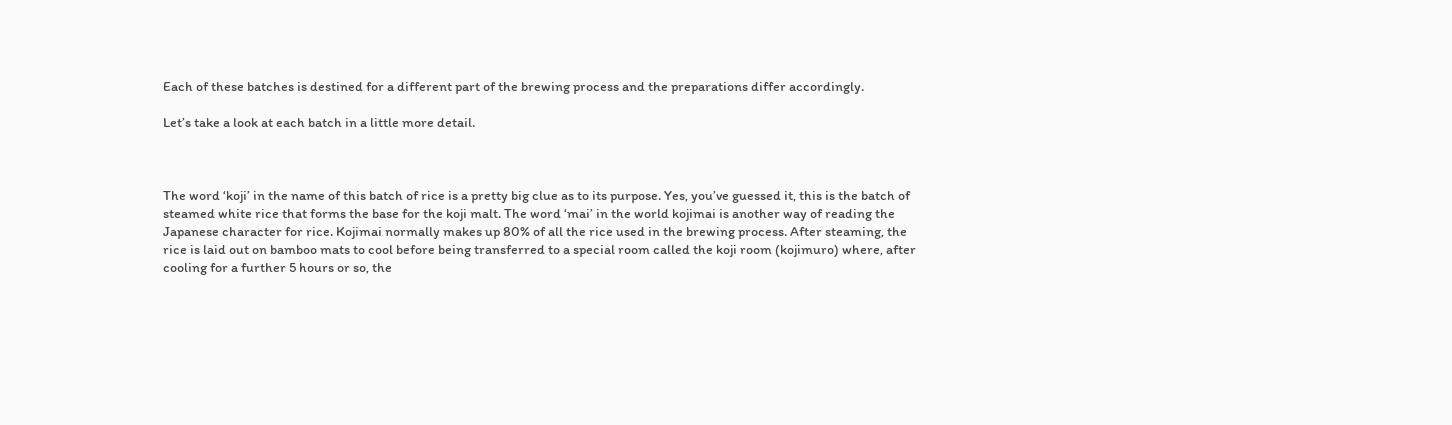Each of these batches is destined for a different part of the brewing process and the preparations differ accordingly.

Let’s take a look at each batch in a little more detail.



The word ‘koji’ in the name of this batch of rice is a pretty big clue as to its purpose. Yes, you’ve guessed it, this is the batch of steamed white rice that forms the base for the koji malt. The word ‘mai’ in the world kojimai is another way of reading the Japanese character for rice. Kojimai normally makes up 80% of all the rice used in the brewing process. After steaming, the rice is laid out on bamboo mats to cool before being transferred to a special room called the koji room (kojimuro) where, after cooling for a further 5 hours or so, the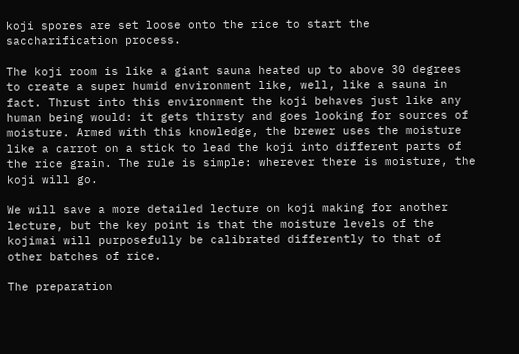koji spores are set loose onto the rice to start the saccharification process.

The koji room is like a giant sauna heated up to above 30 degrees to create a super humid environment like, well, like a sauna in fact. Thrust into this environment the koji behaves just like any human being would: it gets thirsty and goes looking for sources of moisture. Armed with this knowledge, the brewer uses the moisture like a carrot on a stick to lead the koji into different parts of the rice grain. The rule is simple: wherever there is moisture, the koji will go.

We will save a more detailed lecture on koji making for another lecture, but the key point is that the moisture levels of the kojimai will purposefully be calibrated differently to that of other batches of rice.

The preparation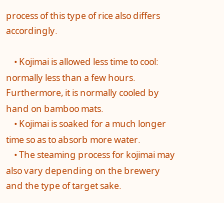process of this type of rice also differs accordingly.

    • Kojimai is allowed less time to cool: normally less than a few hours. Furthermore, it is normally cooled by hand on bamboo mats.
    • Kojimai is soaked for a much longer time so as to absorb more water.
    • The steaming process for kojimai may also vary depending on the brewery and the type of target sake.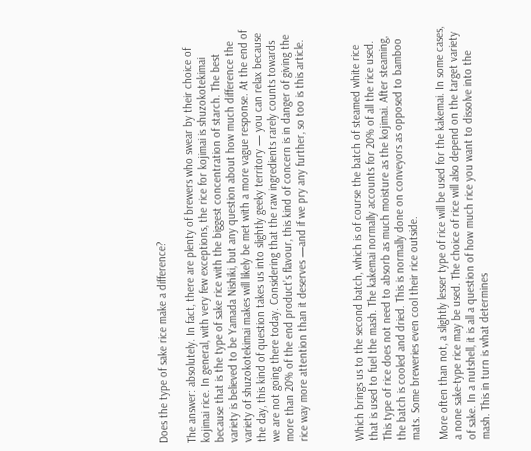Does the type of sake rice make a difference?

The answer: absolutely. In fact, there are plenty of brewers who swear by their choice of kojimai rice. In general, with very few exceptions, the rice for kojimai is shuzokotekimai because that is the type of sake rice with the biggest concentration of starch. The best variety is believed to be Yamada Nishiki, but any question about how much difference the variety of shuzokotekimai makes will likely be met with a more vague response. At the end of the day, this kind of question takes us into slightly geeky territory — you can relax because we are not going there today. Considering that the raw ingredients rarely counts towards more than 20% of the end product’s flavour, this kind of concern is in danger of giving the rice way more attention than it deserves —and if we pry any further, so too is this article.



Which brings us to the second batch, which is of course the batch of steamed white rice that is used to fuel the mash. The kakemai normally accounts for 20% of all the rice used. This type of rice does not need to absorb as much moisture as the kojimai. After steaming, the batch is cooled and dried. This is normally done on conveyors as opposed to bamboo mats. Some breweries even cool their rice outside.

More often than not, a slightly lesser type of rice will be used for the kakemai. In some cases, a none sake-type rice may be used. The choice of rice will also depend on the target variety of sake. In a nutshell, it is all a question of how much rice you want to dissolve into the mash. This in turn is what determines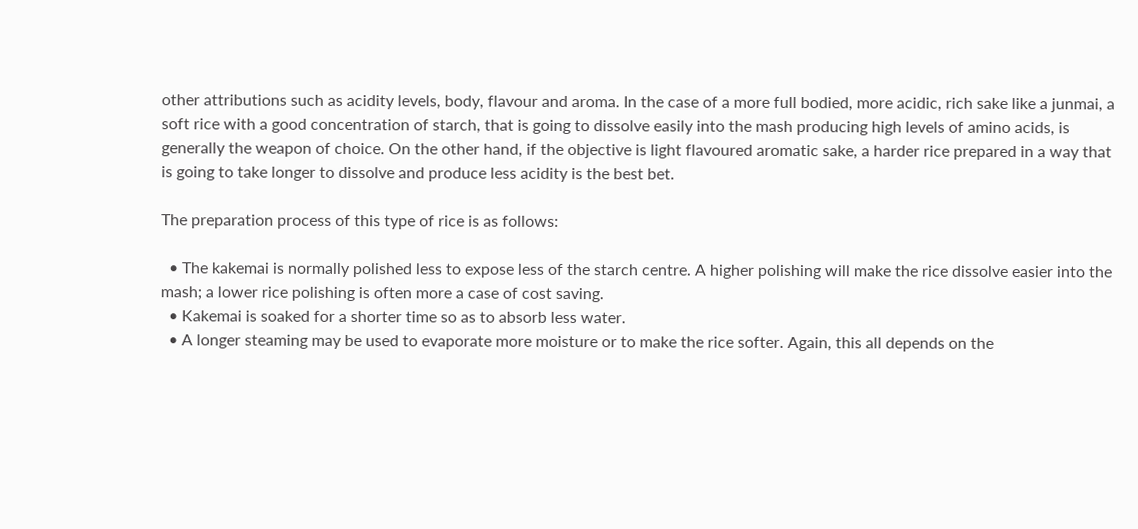other attributions such as acidity levels, body, flavour and aroma. In the case of a more full bodied, more acidic, rich sake like a junmai, a soft rice with a good concentration of starch, that is going to dissolve easily into the mash producing high levels of amino acids, is generally the weapon of choice. On the other hand, if the objective is light flavoured aromatic sake, a harder rice prepared in a way that is going to take longer to dissolve and produce less acidity is the best bet.

The preparation process of this type of rice is as follows:

  • The kakemai is normally polished less to expose less of the starch centre. A higher polishing will make the rice dissolve easier into the mash; a lower rice polishing is often more a case of cost saving.
  • Kakemai is soaked for a shorter time so as to absorb less water.
  • A longer steaming may be used to evaporate more moisture or to make the rice softer. Again, this all depends on the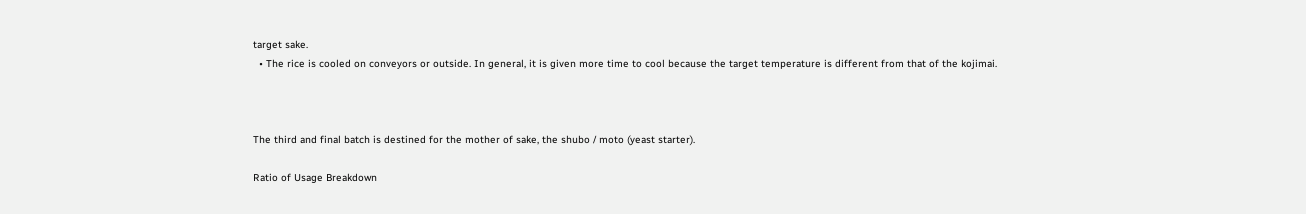target sake.
  • The rice is cooled on conveyors or outside. In general, it is given more time to cool because the target temperature is different from that of the kojimai.



The third and final batch is destined for the mother of sake, the shubo / moto (yeast starter).

Ratio of Usage Breakdown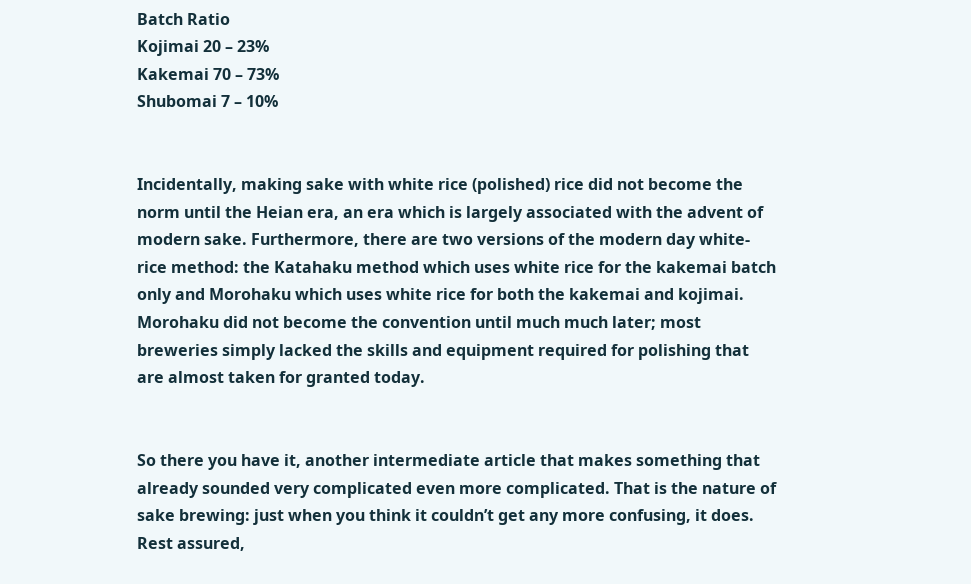Batch Ratio
Kojimai 20 – 23%
Kakemai 70 – 73%
Shubomai 7 – 10%


Incidentally, making sake with white rice (polished) rice did not become the norm until the Heian era, an era which is largely associated with the advent of modern sake. Furthermore, there are two versions of the modern day white-rice method: the Katahaku method which uses white rice for the kakemai batch only and Morohaku which uses white rice for both the kakemai and kojimai. Morohaku did not become the convention until much much later; most breweries simply lacked the skills and equipment required for polishing that are almost taken for granted today.


So there you have it, another intermediate article that makes something that already sounded very complicated even more complicated. That is the nature of sake brewing: just when you think it couldn’t get any more confusing, it does. Rest assured,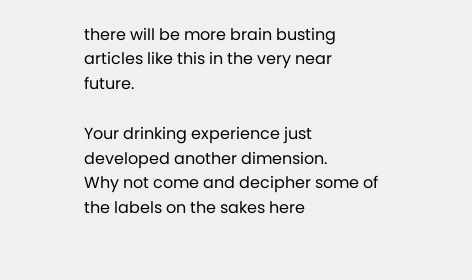there will be more brain busting articles like this in the very near future.

Your drinking experience just developed another dimension.
Why not come and decipher some of the labels on the sakes here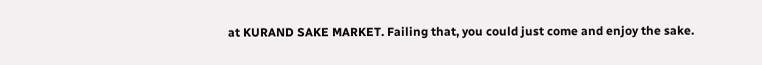at KURAND SAKE MARKET. Failing that, you could just come and enjoy the sake.